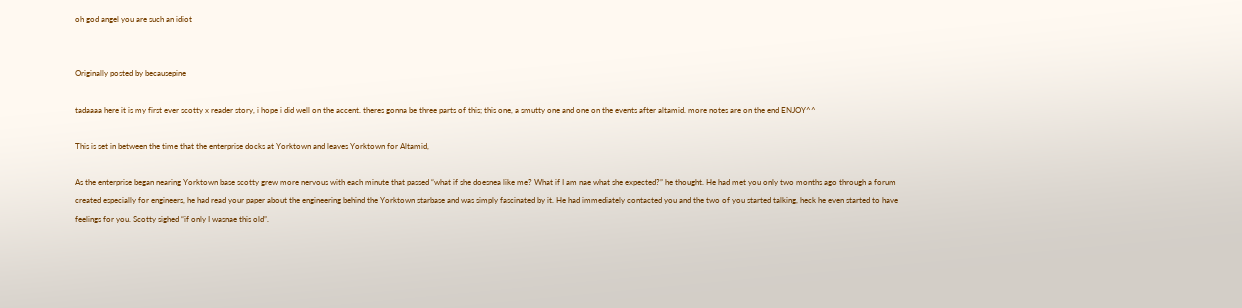oh god angel you are such an idiot


Originally posted by becausepine

tadaaaa here it is my first ever scotty x reader story, i hope i did well on the accent. theres gonna be three parts of this; this one, a smutty one and one on the events after altamid. more notes are on the end ENJOY^^

This is set in between the time that the enterprise docks at Yorktown and leaves Yorktown for Altamid,

As the enterprise began nearing Yorktown base scotty grew more nervous with each minute that passed “what if she doesnea like me? What if I am nae what she expected?” he thought. He had met you only two months ago through a forum created especially for engineers, he had read your paper about the engineering behind the Yorktown starbase and was simply fascinated by it. He had immediately contacted you and the two of you started talking, heck he even started to have feelings for you. Scotty sighed “if only I wasnae this old”.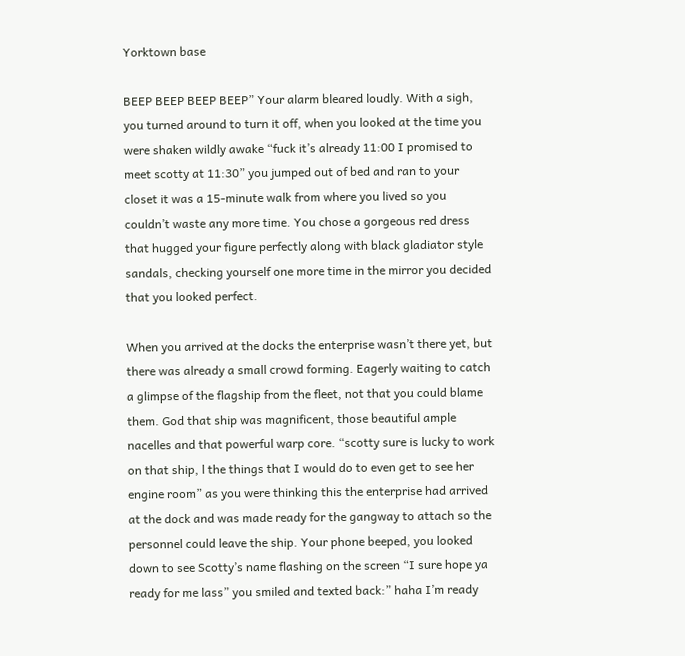Yorktown base

BEEP BEEP BEEP BEEP” Your alarm bleared loudly. With a sigh, you turned around to turn it off, when you looked at the time you were shaken wildly awake “fuck it’s already 11:00 I promised to meet scotty at 11:30” you jumped out of bed and ran to your closet it was a 15-minute walk from where you lived so you couldn’t waste any more time. You chose a gorgeous red dress that hugged your figure perfectly along with black gladiator style sandals, checking yourself one more time in the mirror you decided that you looked perfect.

When you arrived at the docks the enterprise wasn’t there yet, but there was already a small crowd forming. Eagerly waiting to catch a glimpse of the flagship from the fleet, not that you could blame them. God that ship was magnificent, those beautiful ample nacelles and that powerful warp core. “scotty sure is lucky to work on that ship, l the things that I would do to even get to see her engine room” as you were thinking this the enterprise had arrived at the dock and was made ready for the gangway to attach so the personnel could leave the ship. Your phone beeped, you looked down to see Scotty’s name flashing on the screen “I sure hope ya ready for me lass” you smiled and texted back:” haha I’m ready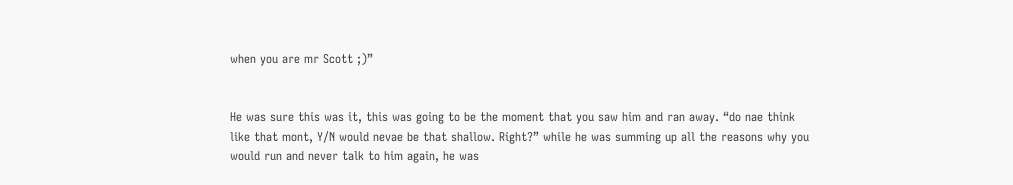when you are mr Scott ;)”


He was sure this was it, this was going to be the moment that you saw him and ran away. “do nae think like that mont, Y/N would nevae be that shallow. Right?” while he was summing up all the reasons why you would run and never talk to him again, he was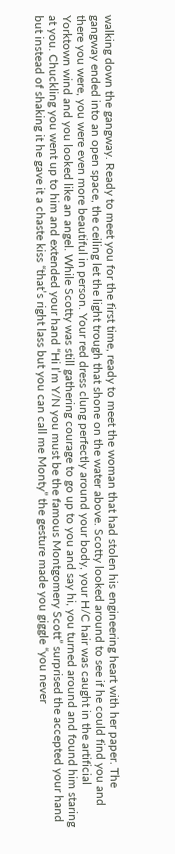walking down the gangway. Ready to meet you for the first time, ready to meet the woman that had stolen his engineering heart with her paper. The gangway ended into an open space, the ceiling let the light trough that shone on the water above. Scotty looked around to see if he could find you and there you were, you were even more beautiful in person. Your red dress clung perfectly around your body, your H/C hair was caught in the artificial Yorktown wind and you looked like an angel. While Scotty was still gathering courage to go up to you and say hi, you turned around and found him staring at you. Chuckling you went up to him and extended your hand “Hi I’m Y/N you must be the famous Montgomery Scott” surprised the accepted your hand but instead of shaking it he gave it a chaste kiss “that’s right lass but you can call me Monty” the gesture made you giggle “you never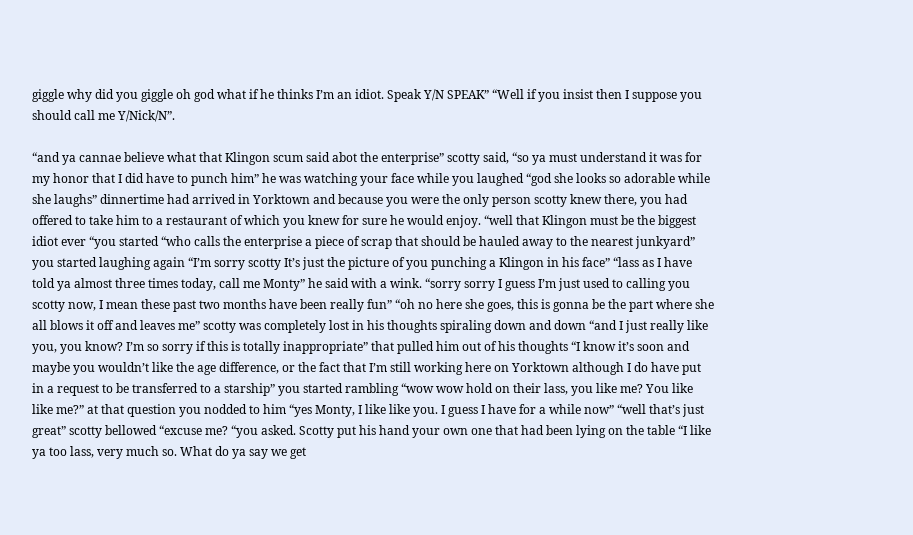giggle why did you giggle oh god what if he thinks I’m an idiot. Speak Y/N SPEAK” “Well if you insist then I suppose you should call me Y/Nick/N”.

“and ya cannae believe what that Klingon scum said abot the enterprise” scotty said, “so ya must understand it was for my honor that I did have to punch him” he was watching your face while you laughed “god she looks so adorable while she laughs” dinnertime had arrived in Yorktown and because you were the only person scotty knew there, you had offered to take him to a restaurant of which you knew for sure he would enjoy. “well that Klingon must be the biggest idiot ever “you started “who calls the enterprise a piece of scrap that should be hauled away to the nearest junkyard” you started laughing again “I’m sorry scotty It’s just the picture of you punching a Klingon in his face” “lass as I have told ya almost three times today, call me Monty” he said with a wink. “sorry sorry I guess I’m just used to calling you scotty now, I mean these past two months have been really fun” “oh no here she goes, this is gonna be the part where she all blows it off and leaves me” scotty was completely lost in his thoughts spiraling down and down “and I just really like you, you know? I’m so sorry if this is totally inappropriate” that pulled him out of his thoughts “I know it’s soon and maybe you wouldn’t like the age difference, or the fact that I’m still working here on Yorktown although I do have put in a request to be transferred to a starship” you started rambling “wow wow hold on their lass, you like me? You like like me?” at that question you nodded to him “yes Monty, I like like you. I guess I have for a while now” “well that’s just great” scotty bellowed “excuse me? “you asked. Scotty put his hand your own one that had been lying on the table “I like ya too lass, very much so. What do ya say we get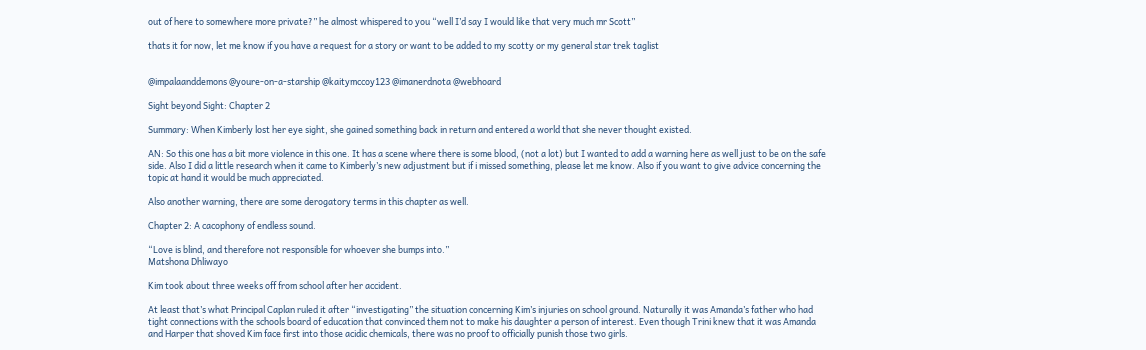out of here to somewhere more private?” he almost whispered to you “well I’d say I would like that very much mr Scott”

thats it for now, let me know if you have a request for a story or want to be added to my scotty or my general star trek taglist


@impalaanddemons @youre-on-a-starship @kaitymccoy123 @imanerdnota @webhoard

Sight beyond Sight: Chapter 2

Summary: When Kimberly lost her eye sight, she gained something back in return and entered a world that she never thought existed.

AN: So this one has a bit more violence in this one. It has a scene where there is some blood, (not a lot) but I wanted to add a warning here as well just to be on the safe side. Also I did a little research when it came to Kimberly’s new adjustment but if i missed something, please let me know. Also if you want to give advice concerning the topic at hand it would be much appreciated.

Also another warning, there are some derogatory terms in this chapter as well.

Chapter 2: A cacophony of endless sound.

“Love is blind, and therefore not responsible for whoever she bumps into.”
Matshona Dhliwayo

Kim took about three weeks off from school after her accident.

At least that’s what Principal Caplan ruled it after “investigating” the situation concerning Kim’s injuries on school ground. Naturally it was Amanda’s father who had tight connections with the schools board of education that convinced them not to make his daughter a person of interest. Even though Trini knew that it was Amanda and Harper that shoved Kim face first into those acidic chemicals, there was no proof to officially punish those two girls.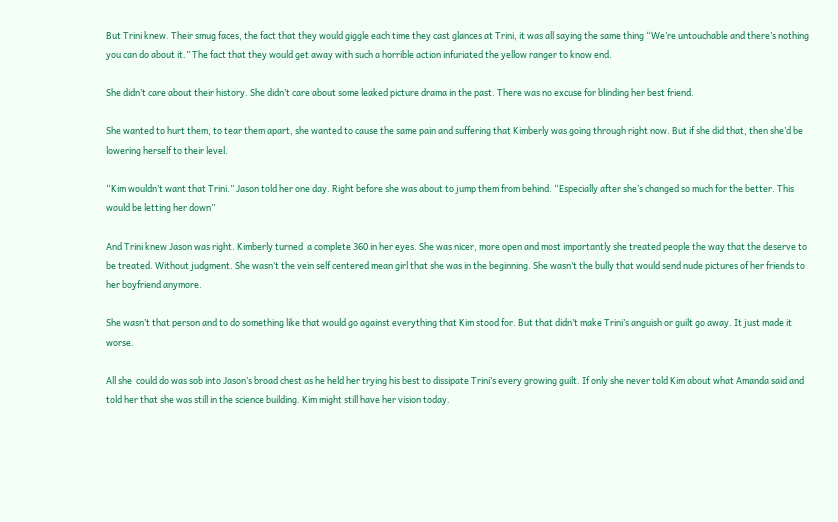But Trini knew. Their smug faces, the fact that they would giggle each time they cast glances at Trini, it was all saying the same thing “We’re untouchable and there’s nothing you can do about it.” The fact that they would get away with such a horrible action infuriated the yellow ranger to know end.

She didn’t care about their history. She didn’t care about some leaked picture drama in the past. There was no excuse for blinding her best friend.

She wanted to hurt them, to tear them apart, she wanted to cause the same pain and suffering that Kimberly was going through right now. But if she did that, then she’d be lowering herself to their level.

“Kim wouldn’t want that Trini.” Jason told her one day. Right before she was about to jump them from behind. “Especially after she’s changed so much for the better. This would be letting her down”

And Trini knew Jason was right. Kimberly turned  a complete 360 in her eyes. She was nicer, more open and most importantly she treated people the way that the deserve to be treated. Without judgment. She wasn’t the vein self centered mean girl that she was in the beginning. She wasn’t the bully that would send nude pictures of her friends to her boyfriend anymore.

She wasn’t that person and to do something like that would go against everything that Kim stood for. But that didn’t make Trini’s anguish or guilt go away. It just made it worse.

All she  could do was sob into Jason’s broad chest as he held her trying his best to dissipate Trini’s every growing guilt. If only she never told Kim about what Amanda said and told her that she was still in the science building. Kim might still have her vision today.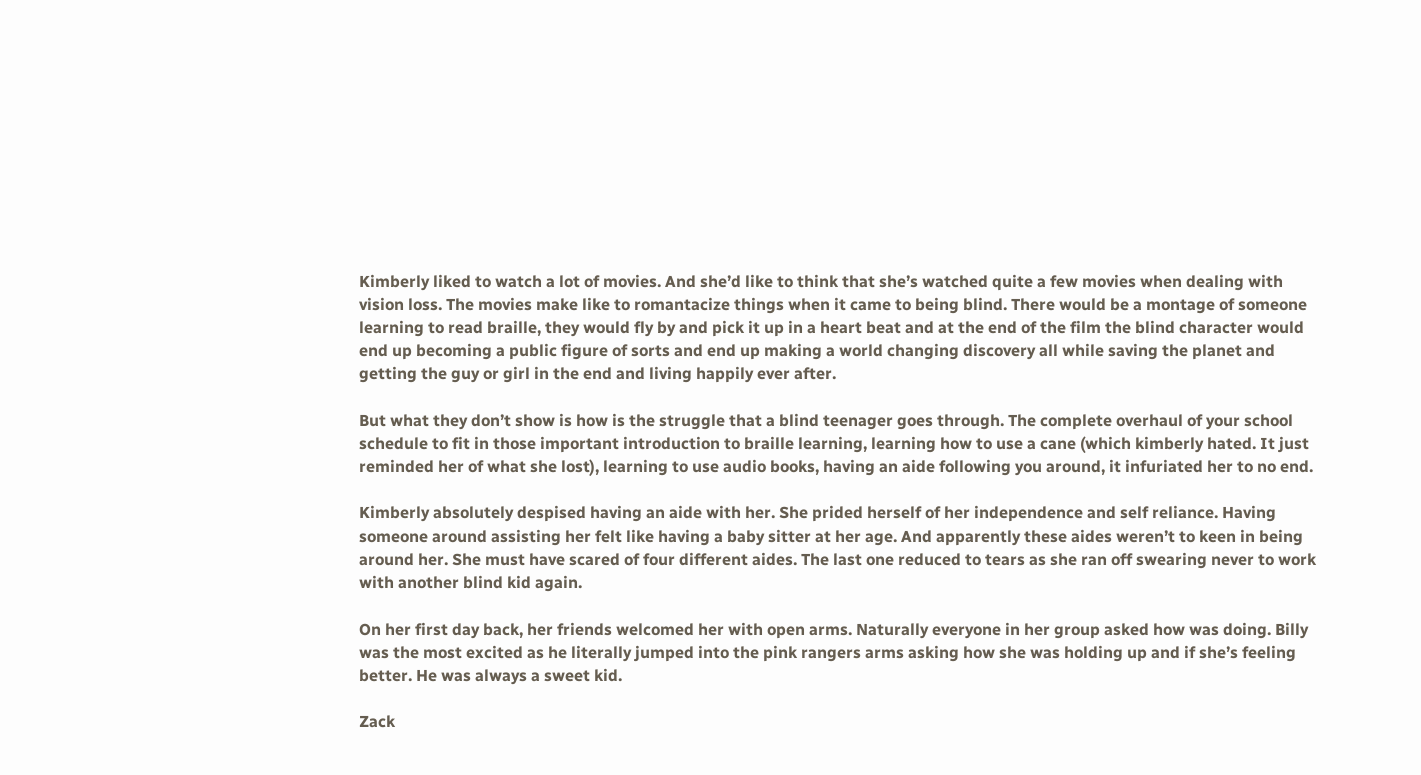Kimberly liked to watch a lot of movies. And she’d like to think that she’s watched quite a few movies when dealing with vision loss. The movies make like to romantacize things when it came to being blind. There would be a montage of someone learning to read braille, they would fly by and pick it up in a heart beat and at the end of the film the blind character would end up becoming a public figure of sorts and end up making a world changing discovery all while saving the planet and getting the guy or girl in the end and living happily ever after.

But what they don’t show is how is the struggle that a blind teenager goes through. The complete overhaul of your school schedule to fit in those important introduction to braille learning, learning how to use a cane (which kimberly hated. It just reminded her of what she lost), learning to use audio books, having an aide following you around, it infuriated her to no end.

Kimberly absolutely despised having an aide with her. She prided herself of her independence and self reliance. Having someone around assisting her felt like having a baby sitter at her age. And apparently these aides weren’t to keen in being around her. She must have scared of four different aides. The last one reduced to tears as she ran off swearing never to work with another blind kid again.

On her first day back, her friends welcomed her with open arms. Naturally everyone in her group asked how was doing. Billy was the most excited as he literally jumped into the pink rangers arms asking how she was holding up and if she’s feeling better. He was always a sweet kid.

Zack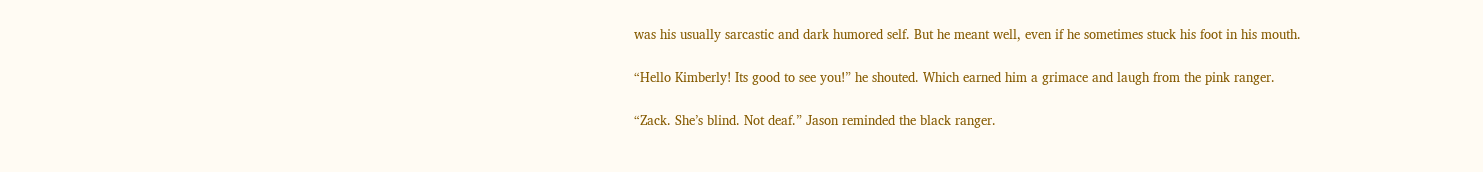was his usually sarcastic and dark humored self. But he meant well, even if he sometimes stuck his foot in his mouth.

“Hello Kimberly! Its good to see you!” he shouted. Which earned him a grimace and laugh from the pink ranger.

“Zack. She’s blind. Not deaf.” Jason reminded the black ranger.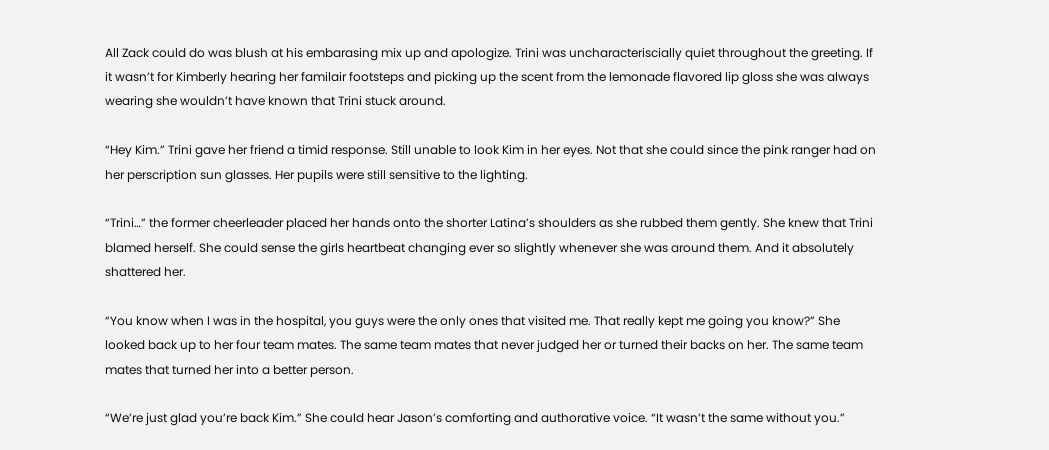All Zack could do was blush at his embarasing mix up and apologize. Trini was uncharacteriscially quiet throughout the greeting. If it wasn’t for Kimberly hearing her familair footsteps and picking up the scent from the lemonade flavored lip gloss she was always wearing she wouldn’t have known that Trini stuck around.

“Hey Kim.” Trini gave her friend a timid response. Still unable to look Kim in her eyes. Not that she could since the pink ranger had on her perscription sun glasses. Her pupils were still sensitive to the lighting.

“Trini…” the former cheerleader placed her hands onto the shorter Latina’s shoulders as she rubbed them gently. She knew that Trini blamed herself. She could sense the girls heartbeat changing ever so slightly whenever she was around them. And it absolutely shattered her.

“You know when I was in the hospital, you guys were the only ones that visited me. That really kept me going you know?” She looked back up to her four team mates. The same team mates that never judged her or turned their backs on her. The same team mates that turned her into a better person.

“We’re just glad you’re back Kim.” She could hear Jason’s comforting and authorative voice. “It wasn’t the same without you.”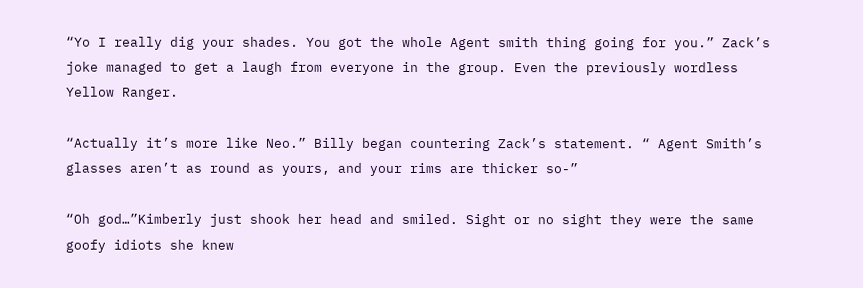“Yo I really dig your shades. You got the whole Agent smith thing going for you.” Zack’s joke managed to get a laugh from everyone in the group. Even the previously wordless Yellow Ranger.

“Actually it’s more like Neo.” Billy began countering Zack’s statement. “ Agent Smith’s glasses aren’t as round as yours, and your rims are thicker so-”

“Oh god…”Kimberly just shook her head and smiled. Sight or no sight they were the same goofy idiots she knew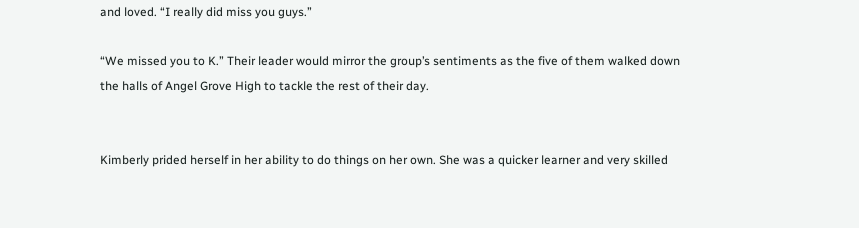and loved. “I really did miss you guys.”

“We missed you to K.” Their leader would mirror the group’s sentiments as the five of them walked down the halls of Angel Grove High to tackle the rest of their day.


Kimberly prided herself in her ability to do things on her own. She was a quicker learner and very skilled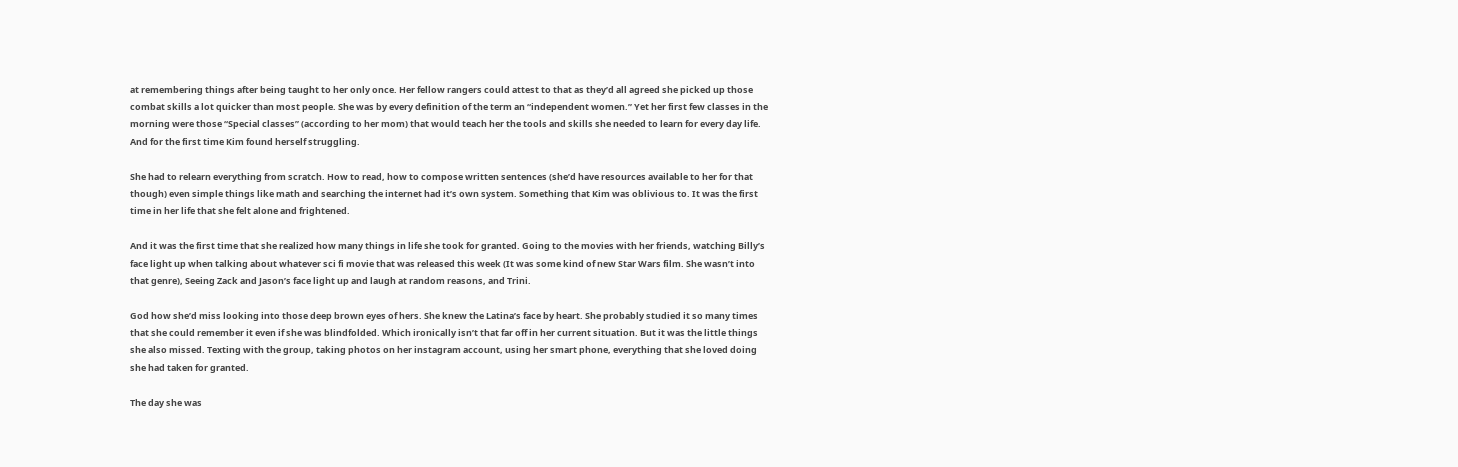at remembering things after being taught to her only once. Her fellow rangers could attest to that as they’d all agreed she picked up those combat skills a lot quicker than most people. She was by every definition of the term an “independent women.” Yet her first few classes in the morning were those “Special classes” (according to her mom) that would teach her the tools and skills she needed to learn for every day life. And for the first time Kim found herself struggling.

She had to relearn everything from scratch. How to read, how to compose written sentences (she’d have resources available to her for that though) even simple things like math and searching the internet had it’s own system. Something that Kim was oblivious to. It was the first time in her life that she felt alone and frightened.

And it was the first time that she realized how many things in life she took for granted. Going to the movies with her friends, watching Billy’s face light up when talking about whatever sci fi movie that was released this week (It was some kind of new Star Wars film. She wasn’t into that genre), Seeing Zack and Jason’s face light up and laugh at random reasons, and Trini.

God how she’d miss looking into those deep brown eyes of hers. She knew the Latina’s face by heart. She probably studied it so many times that she could remember it even if she was blindfolded. Which ironically isn’t that far off in her current situation. But it was the little things she also missed. Texting with the group, taking photos on her instagram account, using her smart phone, everything that she loved doing she had taken for granted.

The day she was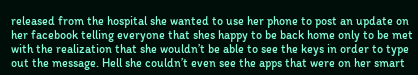released from the hospital she wanted to use her phone to post an update on her facebook telling everyone that shes happy to be back home only to be met with the realization that she wouldn’t be able to see the keys in order to type out the message. Hell she couldn’t even see the apps that were on her smart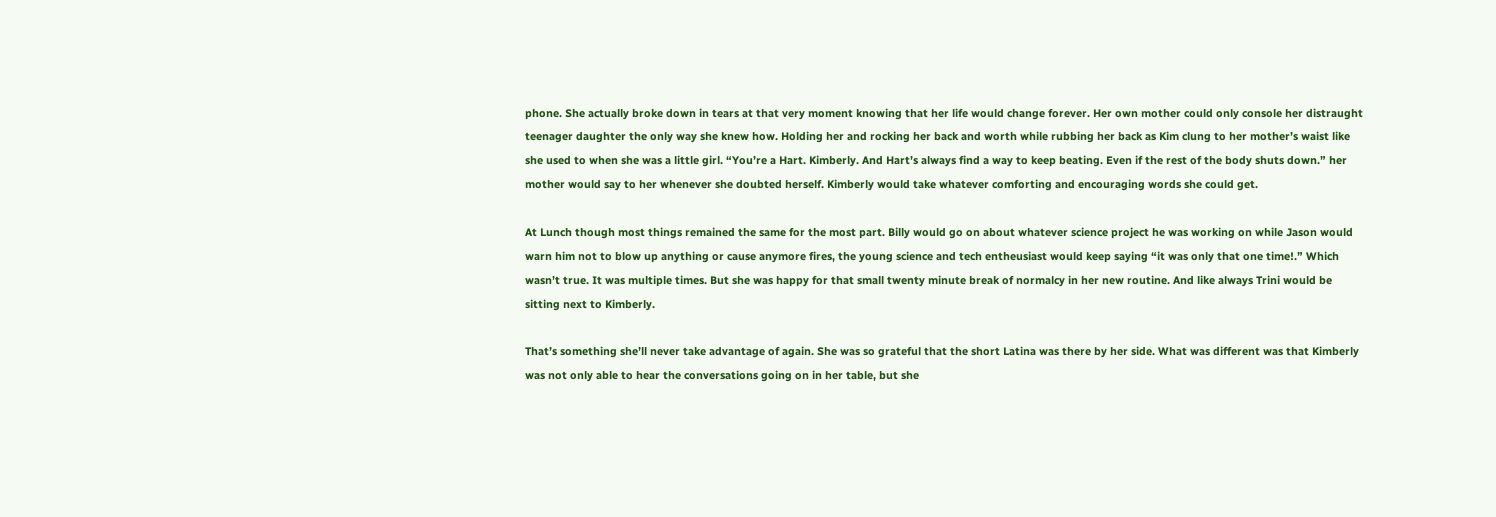phone. She actually broke down in tears at that very moment knowing that her life would change forever. Her own mother could only console her distraught teenager daughter the only way she knew how. Holding her and rocking her back and worth while rubbing her back as Kim clung to her mother’s waist like she used to when she was a little girl. “You’re a Hart. Kimberly. And Hart’s always find a way to keep beating. Even if the rest of the body shuts down.” her mother would say to her whenever she doubted herself. Kimberly would take whatever comforting and encouraging words she could get.

At Lunch though most things remained the same for the most part. Billy would go on about whatever science project he was working on while Jason would warn him not to blow up anything or cause anymore fires, the young science and tech entheusiast would keep saying “it was only that one time!.” Which wasn’t true. It was multiple times. But she was happy for that small twenty minute break of normalcy in her new routine. And like always Trini would be sitting next to Kimberly.

That’s something she’ll never take advantage of again. She was so grateful that the short Latina was there by her side. What was different was that Kimberly was not only able to hear the conversations going on in her table, but she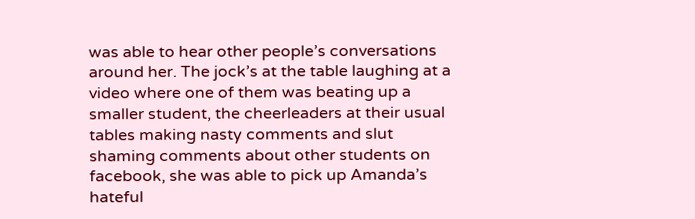was able to hear other people’s conversations around her. The jock’s at the table laughing at a video where one of them was beating up a smaller student, the cheerleaders at their usual tables making nasty comments and slut shaming comments about other students on facebook, she was able to pick up Amanda’s hateful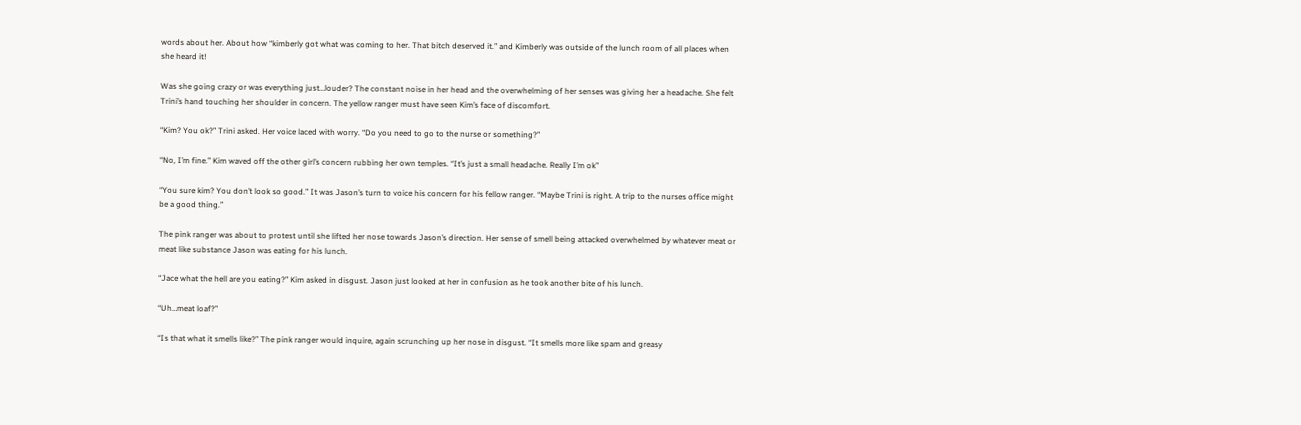words about her. About how “kimberly got what was coming to her. That bitch deserved it.” and Kimberly was outside of the lunch room of all places when she heard it!

Was she going crazy or was everything just…louder? The constant noise in her head and the overwhelming of her senses was giving her a headache. She felt Trini’s hand touching her shoulder in concern. The yellow ranger must have seen Kim’s face of discomfort.

“Kim? You ok?” Trini asked. Her voice laced with worry. “Do you need to go to the nurse or something?”

“No, I’m fine.” Kim waved off the other girl’s concern rubbing her own temples. “It’s just a small headache. Really I’m ok”

“You sure kim? You don’t look so good.” It was Jason’s turn to voice his concern for his fellow ranger. “Maybe Trini is right. A trip to the nurses office might be a good thing.”

The pink ranger was about to protest until she lifted her nose towards Jason’s direction. Her sense of smell being attacked overwhelmed by whatever meat or meat like substance Jason was eating for his lunch.

“Jace what the hell are you eating?” Kim asked in disgust. Jason just looked at her in confusion as he took another bite of his lunch.

“Uh…meat loaf?”

“Is that what it smells like?” The pink ranger would inquire, again scrunching up her nose in disgust. “It smells more like spam and greasy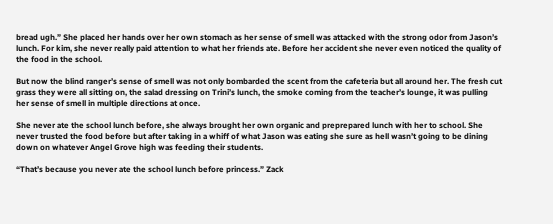bread ugh.” She placed her hands over her own stomach as her sense of smell was attacked with the strong odor from Jason’s lunch. For kim, she never really paid attention to what her friends ate. Before her accident she never even noticed the quality of the food in the school.

But now the blind ranger’s sense of smell was not only bombarded the scent from the cafeteria but all around her. The fresh cut grass they were all sitting on, the salad dressing on Trini’s lunch, the smoke coming from the teacher’s lounge, it was pulling her sense of smell in multiple directions at once.

She never ate the school lunch before, she always brought her own organic and preprepared lunch with her to school. She never trusted the food before but after taking in a whiff of what Jason was eating she sure as hell wasn’t going to be dining down on whatever Angel Grove high was feeding their students.

“That’s because you never ate the school lunch before princess.” Zack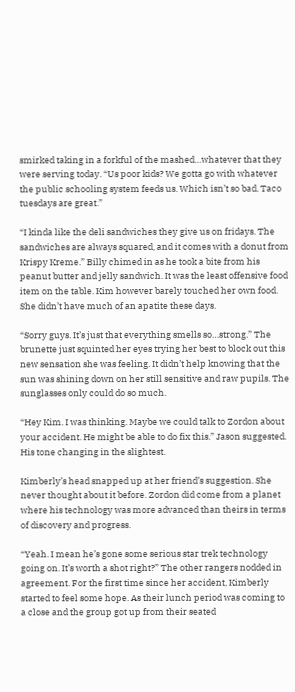smirked taking in a forkful of the mashed…whatever that they were serving today. “Us poor kids? We gotta go with whatever the public schooling system feeds us. Which isn’t so bad. Taco tuesdays are great.”

“I kinda like the deli sandwiches they give us on fridays. The sandwiches are always squared, and it comes with a donut from Krispy Kreme.” Billy chimed in as he took a bite from his peanut butter and jelly sandwich. It was the least offensive food item on the table. Kim however barely touched her own food. She didn’t have much of an apatite these days.

“Sorry guys. It’s just that everything smells so…strong.” The brunette just squinted her eyes trying her best to block out this new sensation she was feeling. It didn’t help knowing that the sun was shining down on her still sensitive and raw pupils. The sunglasses only could do so much.

“Hey Kim. I was thinking. Maybe we could talk to Zordon about your accident. He might be able to do fix this.” Jason suggested. His tone changing in the slightest.

Kimberly’s head snapped up at her friend’s suggestion. She never thought about it before. Zordon did come from a planet where his technology was more advanced than theirs in terms of discovery and progress.

“Yeah. I mean he’s gone some serious star trek technology going on. It’s worth a shot right?” The other rangers nodded in agreement. For the first time since her accident, Kimberly started to feel some hope. As their lunch period was coming to a close and the group got up from their seated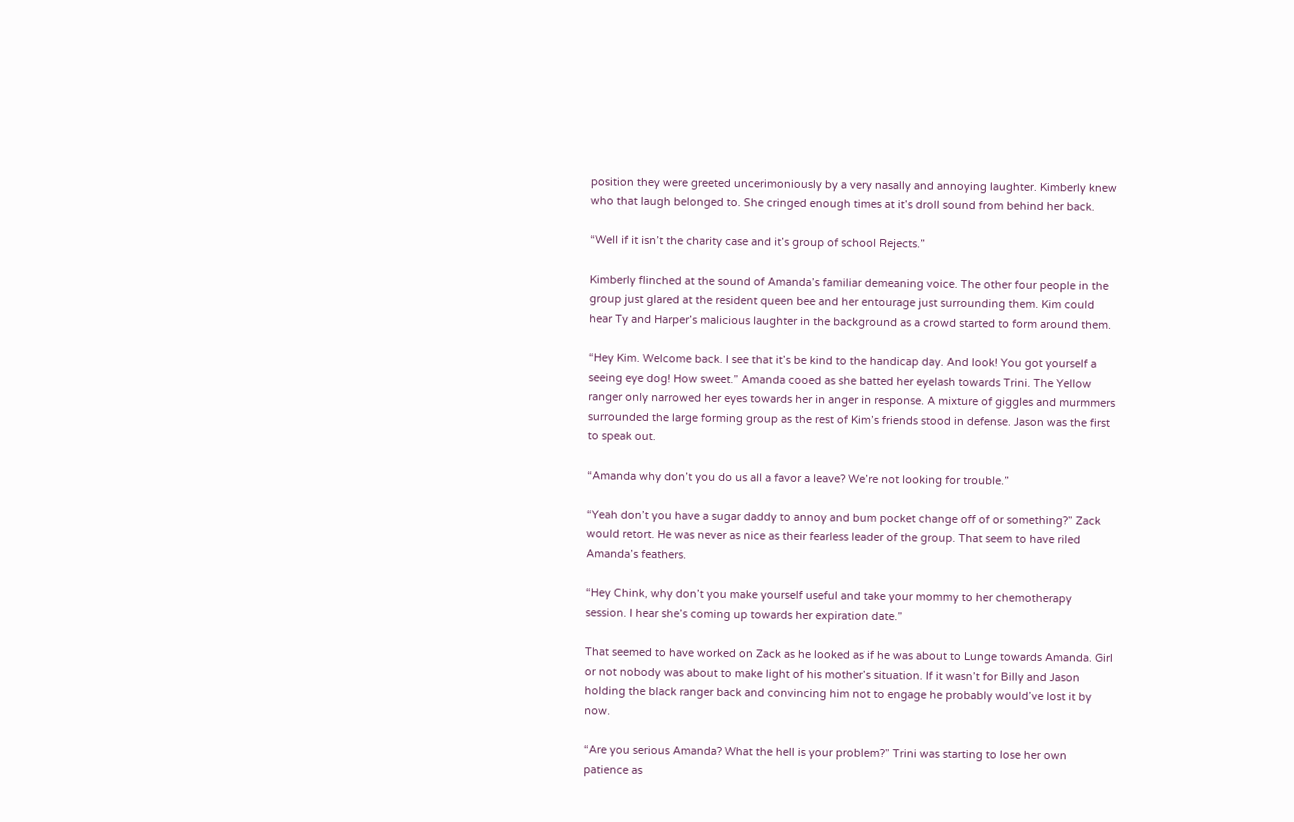position they were greeted uncerimoniously by a very nasally and annoying laughter. Kimberly knew who that laugh belonged to. She cringed enough times at it’s droll sound from behind her back.

“Well if it isn’t the charity case and it’s group of school Rejects.”

Kimberly flinched at the sound of Amanda’s familiar demeaning voice. The other four people in the group just glared at the resident queen bee and her entourage just surrounding them. Kim could hear Ty and Harper’s malicious laughter in the background as a crowd started to form around them.

“Hey Kim. Welcome back. I see that it’s be kind to the handicap day. And look! You got yourself a seeing eye dog! How sweet.” Amanda cooed as she batted her eyelash towards Trini. The Yellow ranger only narrowed her eyes towards her in anger in response. A mixture of giggles and murmmers surrounded the large forming group as the rest of Kim’s friends stood in defense. Jason was the first to speak out.

“Amanda why don’t you do us all a favor a leave? We’re not looking for trouble.”

“Yeah don’t you have a sugar daddy to annoy and bum pocket change off of or something?” Zack would retort. He was never as nice as their fearless leader of the group. That seem to have riled Amanda’s feathers.

“Hey Chink, why don’t you make yourself useful and take your mommy to her chemotherapy session. I hear she’s coming up towards her expiration date.”

That seemed to have worked on Zack as he looked as if he was about to Lunge towards Amanda. Girl or not nobody was about to make light of his mother’s situation. If it wasn’t for Billy and Jason holding the black ranger back and convincing him not to engage he probably would’ve lost it by now.

“Are you serious Amanda? What the hell is your problem?” Trini was starting to lose her own patience as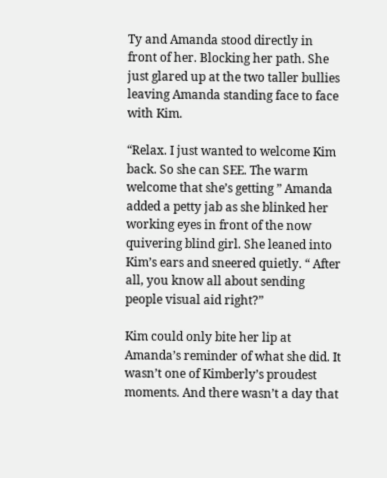Ty and Amanda stood directly in front of her. Blocking her path. She just glared up at the two taller bullies leaving Amanda standing face to face with Kim.

“Relax. I just wanted to welcome Kim back. So she can SEE. The warm welcome that she’s getting ” Amanda added a petty jab as she blinked her working eyes in front of the now quivering blind girl. She leaned into Kim’s ears and sneered quietly. “ After all, you know all about sending people visual aid right?”

Kim could only bite her lip at Amanda’s reminder of what she did. It wasn’t one of Kimberly’s proudest moments. And there wasn’t a day that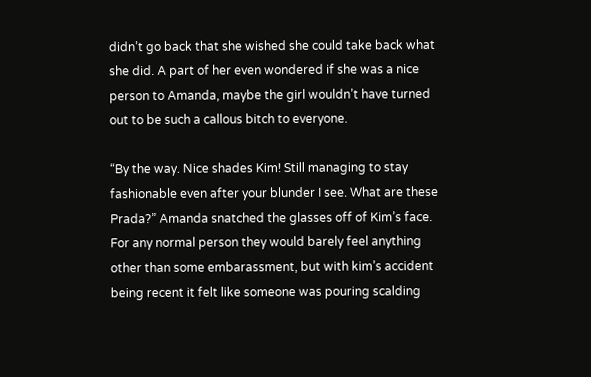didn’t go back that she wished she could take back what she did. A part of her even wondered if she was a nice person to Amanda, maybe the girl wouldn’t have turned out to be such a callous bitch to everyone.

“By the way. Nice shades Kim! Still managing to stay fashionable even after your blunder I see. What are these Prada?” Amanda snatched the glasses off of Kim’s face. For any normal person they would barely feel anything other than some embarassment, but with kim’s accident being recent it felt like someone was pouring scalding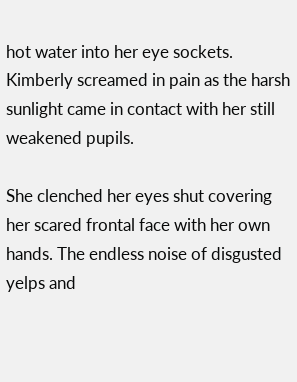hot water into her eye sockets. Kimberly screamed in pain as the harsh sunlight came in contact with her still weakened pupils.

She clenched her eyes shut covering her scared frontal face with her own hands. The endless noise of disgusted yelps and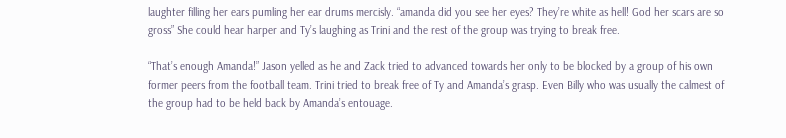laughter filling her ears pumling her ear drums mercisly. “amanda did you see her eyes? They’re white as hell! God her scars are so gross” She could hear harper and Ty’s laughing as Trini and the rest of the group was trying to break free.

“That’s enough Amanda!” Jason yelled as he and Zack tried to advanced towards her only to be blocked by a group of his own former peers from the football team. Trini tried to break free of Ty and Amanda’s grasp. Even Billy who was usually the calmest of the group had to be held back by Amanda’s entouage.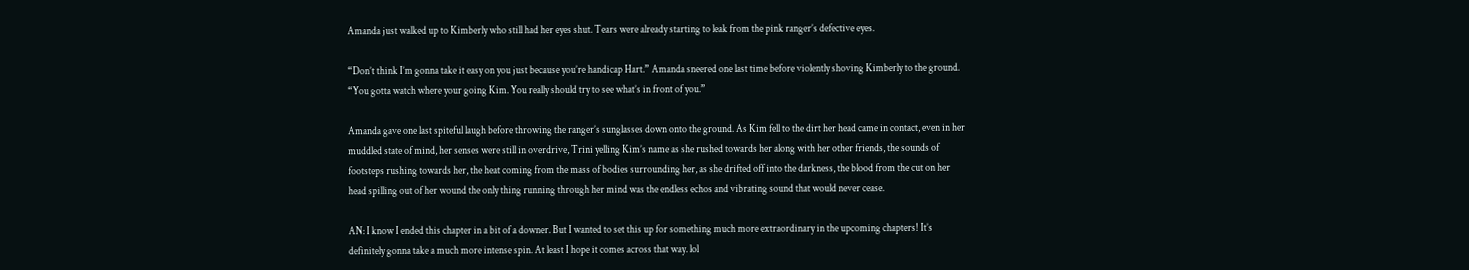Amanda just walked up to Kimberly who still had her eyes shut. Tears were already starting to leak from the pink ranger’s defective eyes.

“Don’t think I’m gonna take it easy on you just because you’re handicap Hart.” Amanda sneered one last time before violently shoving Kimberly to the ground. “You gotta watch where your going Kim. You really should try to see what’s in front of you.”

Amanda gave one last spiteful laugh before throwing the ranger’s sunglasses down onto the ground. As Kim fell to the dirt her head came in contact, even in her muddled state of mind, her senses were still in overdrive, Trini yelling Kim’s name as she rushed towards her along with her other friends, the sounds of footsteps rushing towards her, the heat coming from the mass of bodies surrounding her, as she drifted off into the darkness, the blood from the cut on her head spilling out of her wound the only thing running through her mind was the endless echos and vibrating sound that would never cease.

AN: I know I ended this chapter in a bit of a downer. But I wanted to set this up for something much more extraordinary in the upcoming chapters! It’s definitely gonna take a much more intense spin. At least I hope it comes across that way. lol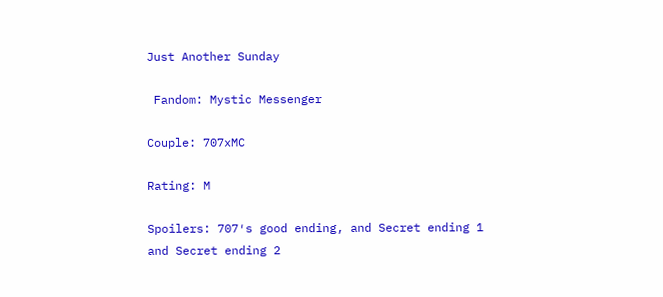Just Another Sunday

 Fandom: Mystic Messenger

Couple: 707xMC

Rating: M

Spoilers: 707′s good ending, and Secret ending 1 and Secret ending 2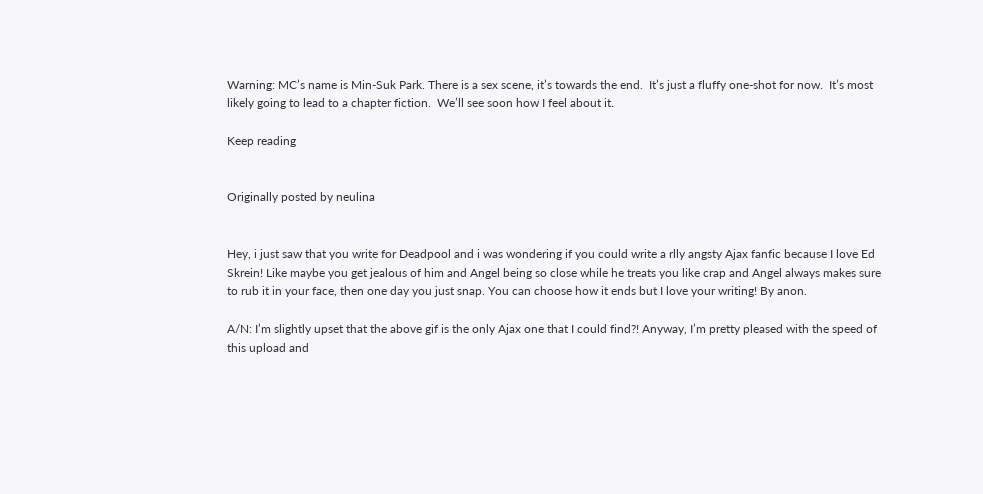Warning: MC’s name is Min-Suk Park. There is a sex scene, it’s towards the end.  It’s just a fluffy one-shot for now.  It’s most likely going to lead to a chapter fiction.  We’ll see soon how I feel about it.

Keep reading


Originally posted by neulina


Hey, i just saw that you write for Deadpool and i was wondering if you could write a rlly angsty Ajax fanfic because I love Ed Skrein! Like maybe you get jealous of him and Angel being so close while he treats you like crap and Angel always makes sure to rub it in your face, then one day you just snap. You can choose how it ends but I love your writing! By anon.

A/N: I’m slightly upset that the above gif is the only Ajax one that I could find?! Anyway, I’m pretty pleased with the speed of this upload and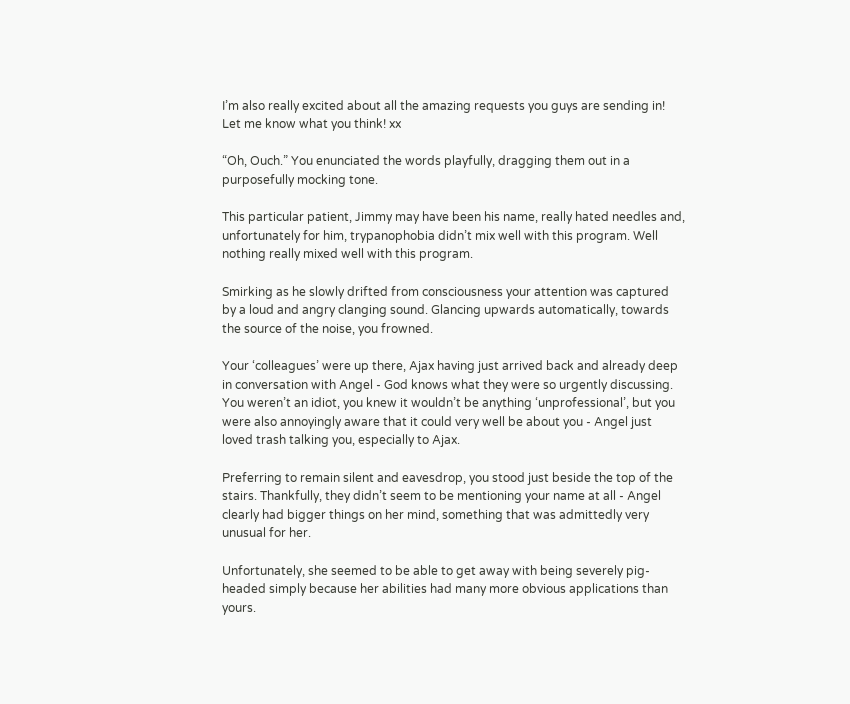I’m also really excited about all the amazing requests you guys are sending in! Let me know what you think! xx

“Oh, Ouch.” You enunciated the words playfully, dragging them out in a purposefully mocking tone.

This particular patient, Jimmy may have been his name, really hated needles and, unfortunately for him, trypanophobia didn’t mix well with this program. Well nothing really mixed well with this program.

Smirking as he slowly drifted from consciousness your attention was captured by a loud and angry clanging sound. Glancing upwards automatically, towards the source of the noise, you frowned.

Your ‘colleagues’ were up there, Ajax having just arrived back and already deep in conversation with Angel - God knows what they were so urgently discussing. You weren’t an idiot, you knew it wouldn’t be anything ‘unprofessional’, but you were also annoyingly aware that it could very well be about you - Angel just loved trash talking you, especially to Ajax.

Preferring to remain silent and eavesdrop, you stood just beside the top of the stairs. Thankfully, they didn’t seem to be mentioning your name at all - Angel clearly had bigger things on her mind, something that was admittedly very unusual for her.

Unfortunately, she seemed to be able to get away with being severely pig-headed simply because her abilities had many more obvious applications than yours.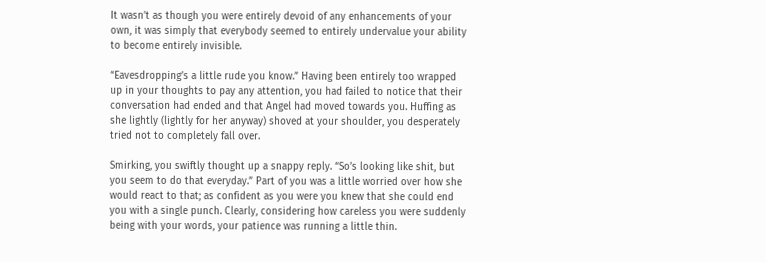It wasn’t as though you were entirely devoid of any enhancements of your own, it was simply that everybody seemed to entirely undervalue your ability to become entirely invisible.

“Eavesdropping’s a little rude you know.” Having been entirely too wrapped up in your thoughts to pay any attention, you had failed to notice that their conversation had ended and that Angel had moved towards you. Huffing as she lightly (lightly for her anyway) shoved at your shoulder, you desperately tried not to completely fall over.

Smirking, you swiftly thought up a snappy reply. “So’s looking like shit, but you seem to do that everyday.” Part of you was a little worried over how she would react to that; as confident as you were you knew that she could end you with a single punch. Clearly, considering how careless you were suddenly being with your words, your patience was running a little thin.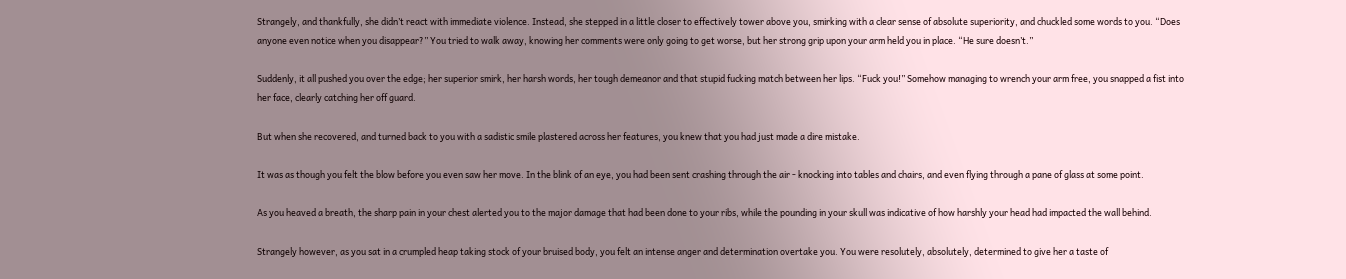Strangely, and thankfully, she didn’t react with immediate violence. Instead, she stepped in a little closer to effectively tower above you, smirking with a clear sense of absolute superiority, and chuckled some words to you. “Does anyone even notice when you disappear?” You tried to walk away, knowing her comments were only going to get worse, but her strong grip upon your arm held you in place. “He sure doesn’t.”

Suddenly, it all pushed you over the edge; her superior smirk, her harsh words, her tough demeanor and that stupid fucking match between her lips. “Fuck you!” Somehow managing to wrench your arm free, you snapped a fist into her face, clearly catching her off guard.

But when she recovered, and turned back to you with a sadistic smile plastered across her features, you knew that you had just made a dire mistake.

It was as though you felt the blow before you even saw her move. In the blink of an eye, you had been sent crashing through the air - knocking into tables and chairs, and even flying through a pane of glass at some point.

As you heaved a breath, the sharp pain in your chest alerted you to the major damage that had been done to your ribs, while the pounding in your skull was indicative of how harshly your head had impacted the wall behind.

Strangely however, as you sat in a crumpled heap taking stock of your bruised body, you felt an intense anger and determination overtake you. You were resolutely, absolutely, determined to give her a taste of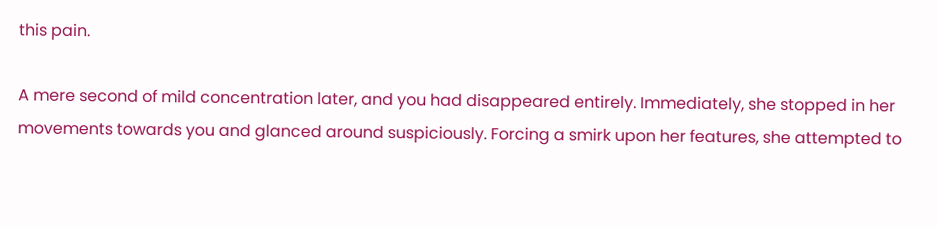this pain.

A mere second of mild concentration later, and you had disappeared entirely. Immediately, she stopped in her movements towards you and glanced around suspiciously. Forcing a smirk upon her features, she attempted to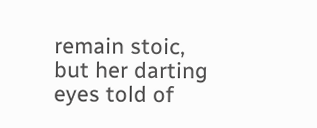remain stoic, but her darting eyes told of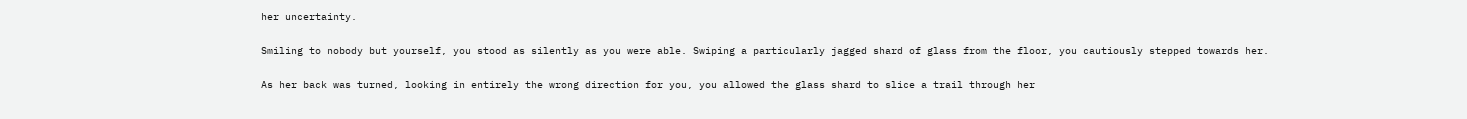her uncertainty.

Smiling to nobody but yourself, you stood as silently as you were able. Swiping a particularly jagged shard of glass from the floor, you cautiously stepped towards her.

As her back was turned, looking in entirely the wrong direction for you, you allowed the glass shard to slice a trail through her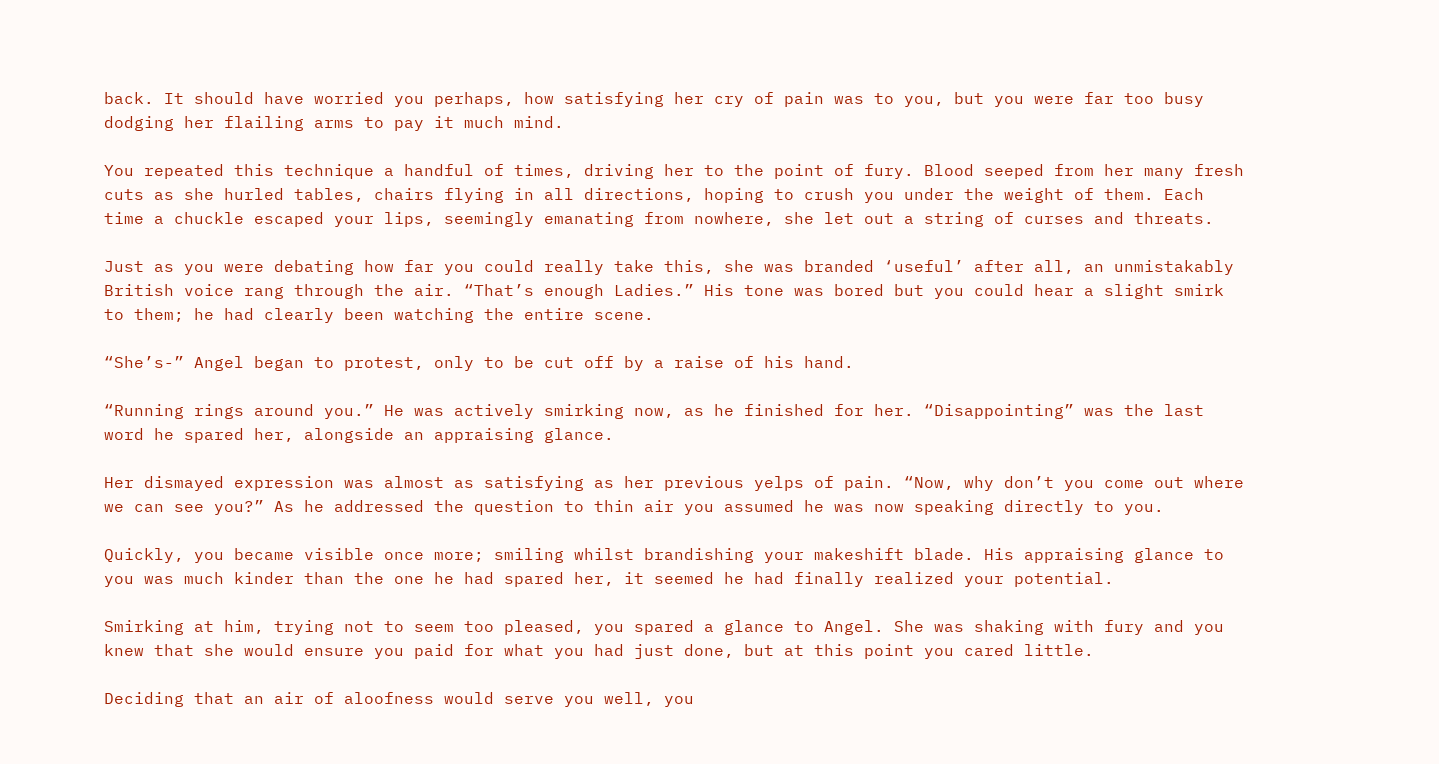back. It should have worried you perhaps, how satisfying her cry of pain was to you, but you were far too busy dodging her flailing arms to pay it much mind.

You repeated this technique a handful of times, driving her to the point of fury. Blood seeped from her many fresh cuts as she hurled tables, chairs flying in all directions, hoping to crush you under the weight of them. Each time a chuckle escaped your lips, seemingly emanating from nowhere, she let out a string of curses and threats.

Just as you were debating how far you could really take this, she was branded ‘useful’ after all, an unmistakably British voice rang through the air. “That’s enough Ladies.” His tone was bored but you could hear a slight smirk to them; he had clearly been watching the entire scene.

“She’s-” Angel began to protest, only to be cut off by a raise of his hand.

“Running rings around you.” He was actively smirking now, as he finished for her. “Disappointing” was the last word he spared her, alongside an appraising glance.

Her dismayed expression was almost as satisfying as her previous yelps of pain. “Now, why don’t you come out where we can see you?” As he addressed the question to thin air you assumed he was now speaking directly to you.

Quickly, you became visible once more; smiling whilst brandishing your makeshift blade. His appraising glance to you was much kinder than the one he had spared her, it seemed he had finally realized your potential.

Smirking at him, trying not to seem too pleased, you spared a glance to Angel. She was shaking with fury and you knew that she would ensure you paid for what you had just done, but at this point you cared little.

Deciding that an air of aloofness would serve you well, you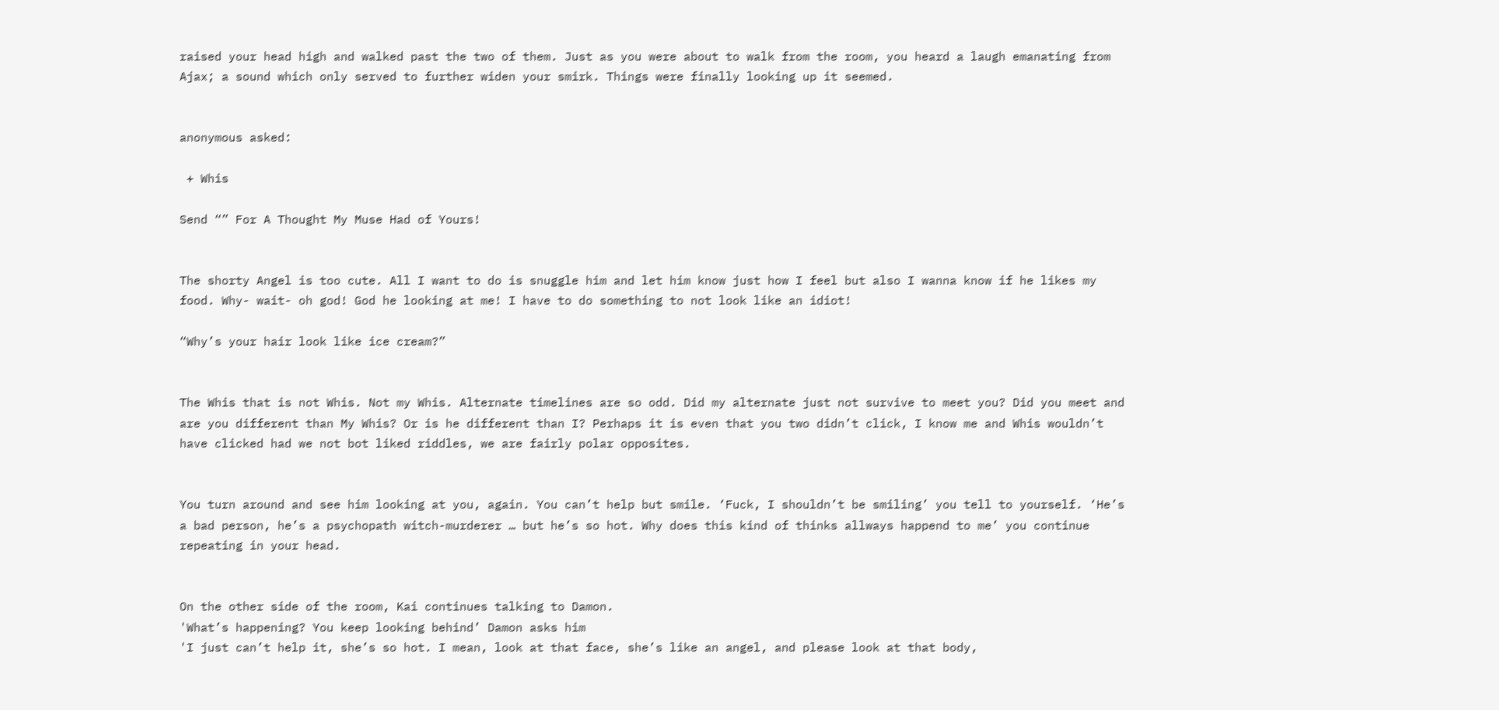raised your head high and walked past the two of them. Just as you were about to walk from the room, you heard a laugh emanating from Ajax; a sound which only served to further widen your smirk. Things were finally looking up it seemed.


anonymous asked:

 + Whis

Send “” For A Thought My Muse Had of Yours!


The shorty Angel is too cute. All I want to do is snuggle him and let him know just how I feel but also I wanna know if he likes my food. Why- wait- oh god! God he looking at me! I have to do something to not look like an idiot!

“Why’s your hair look like ice cream?”


The Whis that is not Whis. Not my Whis. Alternate timelines are so odd. Did my alternate just not survive to meet you? Did you meet and are you different than My Whis? Or is he different than I? Perhaps it is even that you two didn’t click, I know me and Whis wouldn’t have clicked had we not bot liked riddles, we are fairly polar opposites.


You turn around and see him looking at you, again. You can’t help but smile. ‘Fuck, I shouldn’t be smiling’ you tell to yourself. ‘He’s a bad person, he’s a psychopath witch-murderer … but he’s so hot. Why does this kind of thinks allways happend to me’ you continue repeating in your head.


On the other side of the room, Kai continues talking to Damon.
'What’s happening? You keep looking behind’ Damon asks him
'I just can’t help it, she’s so hot. I mean, look at that face, she’s like an angel, and please look at that body,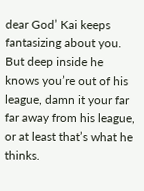dear God’ Kai keeps fantasizing about you. But deep inside he knows you’re out of his league, damn it your far far away from his league, or at least that’s what he thinks.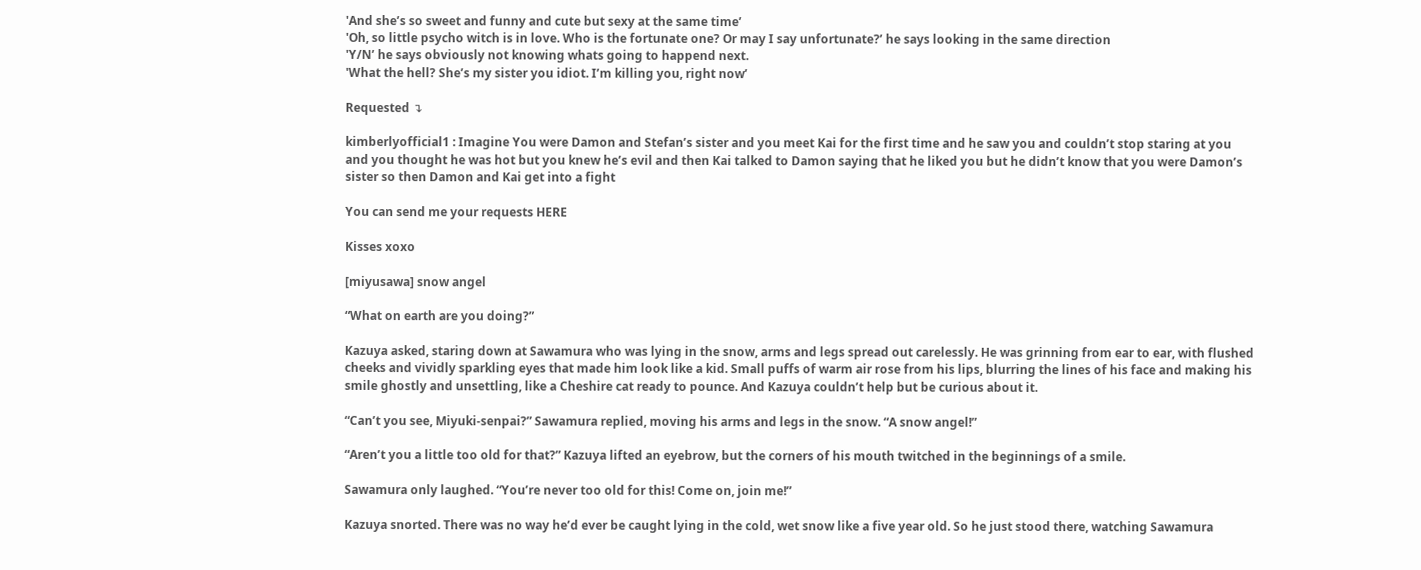'And she’s so sweet and funny and cute but sexy at the same time’
'Oh, so little psycho witch is in love. Who is the fortunate one? Or may I say unfortunate?’ he says looking in the same direction
'Y/N’ he says obviously not knowing whats going to happend next.
'What the hell? She’s my sister you idiot. I’m killing you, right now’

Requested ↴

kimberlyofficial1 : Imagine You were Damon and Stefan’s sister and you meet Kai for the first time and he saw you and couldn’t stop staring at you and you thought he was hot but you knew he’s evil and then Kai talked to Damon saying that he liked you but he didn’t know that you were Damon’s sister so then Damon and Kai get into a fight

You can send me your requests HERE

Kisses xoxo

[miyusawa] snow angel

“What on earth are you doing?”

Kazuya asked, staring down at Sawamura who was lying in the snow, arms and legs spread out carelessly. He was grinning from ear to ear, with flushed cheeks and vividly sparkling eyes that made him look like a kid. Small puffs of warm air rose from his lips, blurring the lines of his face and making his smile ghostly and unsettling, like a Cheshire cat ready to pounce. And Kazuya couldn’t help but be curious about it.

“Can’t you see, Miyuki-senpai?” Sawamura replied, moving his arms and legs in the snow. “A snow angel!”

“Aren’t you a little too old for that?” Kazuya lifted an eyebrow, but the corners of his mouth twitched in the beginnings of a smile.

Sawamura only laughed. “You’re never too old for this! Come on, join me!”

Kazuya snorted. There was no way he’d ever be caught lying in the cold, wet snow like a five year old. So he just stood there, watching Sawamura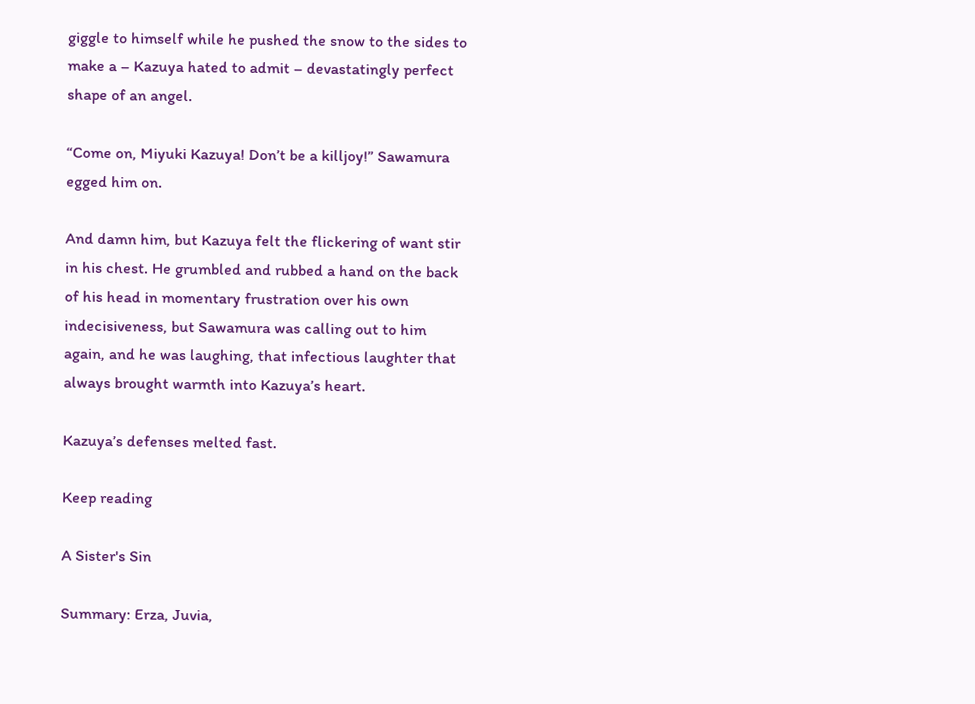giggle to himself while he pushed the snow to the sides to make a – Kazuya hated to admit – devastatingly perfect shape of an angel.

“Come on, Miyuki Kazuya! Don’t be a killjoy!” Sawamura egged him on.

And damn him, but Kazuya felt the flickering of want stir in his chest. He grumbled and rubbed a hand on the back of his head in momentary frustration over his own indecisiveness, but Sawamura was calling out to him again, and he was laughing, that infectious laughter that always brought warmth into Kazuya’s heart.

Kazuya’s defenses melted fast.

Keep reading

A Sister's Sin

Summary: Erza, Juvia,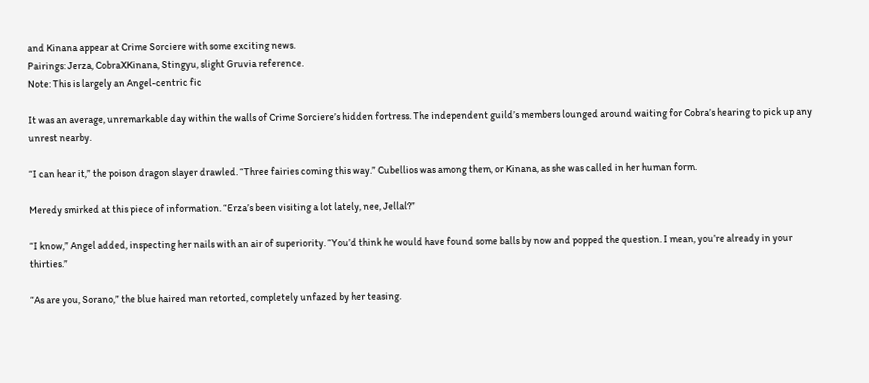and Kinana appear at Crime Sorciere with some exciting news.
Pairings: Jerza, CobraXKinana, Stingyu, slight Gruvia reference.
Note: This is largely an Angel-centric fic

It was an average, unremarkable day within the walls of Crime Sorciere’s hidden fortress. The independent guild’s members lounged around waiting for Cobra’s hearing to pick up any unrest nearby.

“I can hear it,” the poison dragon slayer drawled. “Three fairies coming this way.” Cubellios was among them, or Kinana, as she was called in her human form.

Meredy smirked at this piece of information. “Erza’s been visiting a lot lately, nee, Jellal?”

“I know,” Angel added, inspecting her nails with an air of superiority. “You’d think he would have found some balls by now and popped the question. I mean, you’re already in your thirties.”

“As are you, Sorano,” the blue haired man retorted, completely unfazed by her teasing.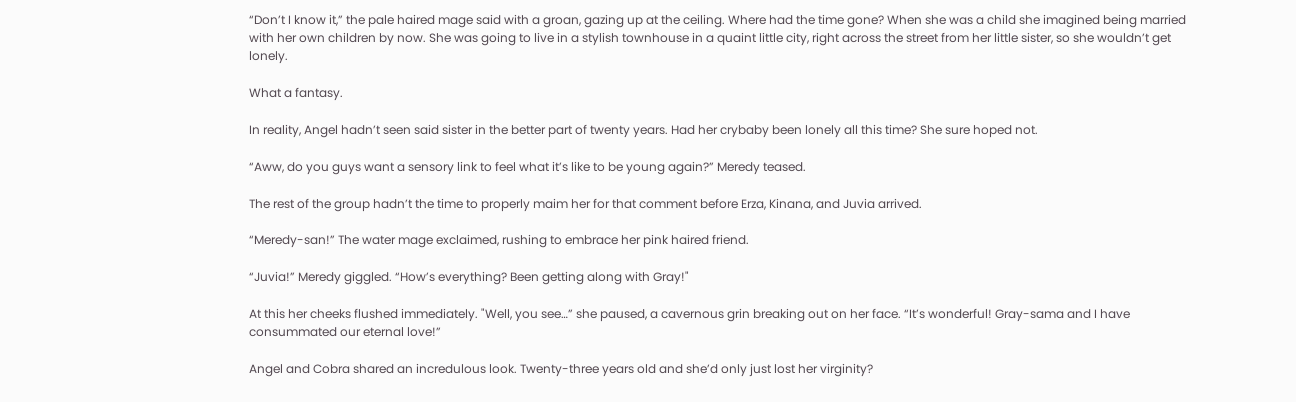“Don’t I know it,” the pale haired mage said with a groan, gazing up at the ceiling. Where had the time gone? When she was a child she imagined being married with her own children by now. She was going to live in a stylish townhouse in a quaint little city, right across the street from her little sister, so she wouldn’t get lonely.

What a fantasy.

In reality, Angel hadn’t seen said sister in the better part of twenty years. Had her crybaby been lonely all this time? She sure hoped not.

“Aww, do you guys want a sensory link to feel what it’s like to be young again?” Meredy teased.

The rest of the group hadn’t the time to properly maim her for that comment before Erza, Kinana, and Juvia arrived.

“Meredy-san!” The water mage exclaimed, rushing to embrace her pink haired friend.

“Juvia!” Meredy giggled. “How’s everything? Been getting along with Gray!"

At this her cheeks flushed immediately. "Well, you see…” she paused, a cavernous grin breaking out on her face. “It’s wonderful! Gray-sama and I have consummated our eternal love!”

Angel and Cobra shared an incredulous look. Twenty-three years old and she’d only just lost her virginity?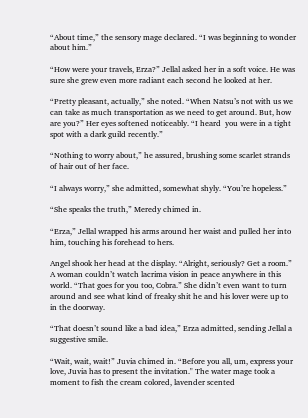“About time,” the sensory mage declared. “I was beginning to wonder about him.”

“How were your travels, Erza?” Jellal asked her in a soft voice. He was sure she grew even more radiant each second he looked at her.

“Pretty pleasant, actually,” she noted. “When Natsu’s not with us we can take as much transportation as we need to get around. But, how are you?” Her eyes softened noticeably. “I heard  you were in a tight spot with a dark guild recently.”

“Nothing to worry about,” he assured, brushing some scarlet strands of hair out of her face.

“I always worry,” she admitted, somewhat shyly. “You’re hopeless.”

“She speaks the truth,” Meredy chimed in.

“Erza,” Jellal wrapped his arms around her waist and pulled her into him, touching his forehead to hers.

Angel shook her head at the display. “Alright, seriously? Get a room.” A woman couldn’t watch lacrima vision in peace anywhere in this world. “That goes for you too, Cobra.” She didn’t even want to turn around and see what kind of freaky shit he and his lover were up to in the doorway.

“That doesn’t sound like a bad idea,” Erza admitted, sending Jellal a suggestive smile.

“Wait, wait, wait!” Juvia chimed in. “Before you all, um, express your love, Juvia has to present the invitation." The water mage took a moment to fish the cream colored, lavender scented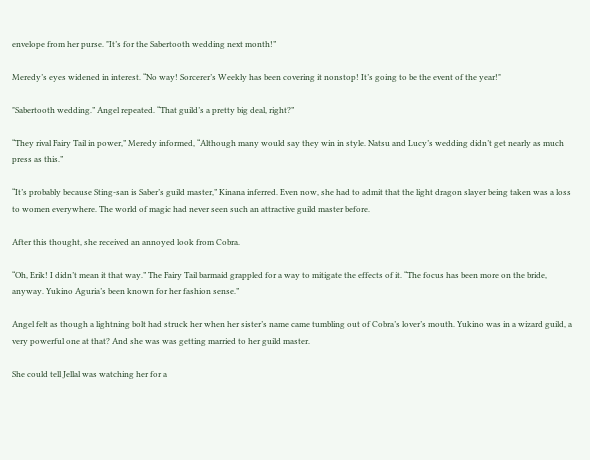envelope from her purse. "It’s for the Sabertooth wedding next month!”

Meredy’s eyes widened in interest. “No way! Sorcerer’s Weekly has been covering it nonstop! It’s going to be the event of the year!"

"Sabertooth wedding.” Angel repeated. “That guild’s a pretty big deal, right?”

“They rival Fairy Tail in power,” Meredy informed, “Although many would say they win in style. Natsu and Lucy’s wedding didn’t get nearly as much press as this.”

“It’s probably because Sting-san is Saber’s guild master,” Kinana inferred. Even now, she had to admit that the light dragon slayer being taken was a loss to women everywhere. The world of magic had never seen such an attractive guild master before.

After this thought, she received an annoyed look from Cobra.

“Oh, Erik! I didn’t mean it that way.” The Fairy Tail barmaid grappled for a way to mitigate the effects of it. “The focus has been more on the bride, anyway. Yukino Aguria’s been known for her fashion sense.”

Angel felt as though a lightning bolt had struck her when her sister’s name came tumbling out of Cobra’s lover’s mouth. Yukino was in a wizard guild, a very powerful one at that? And she was was getting married to her guild master.

She could tell Jellal was watching her for a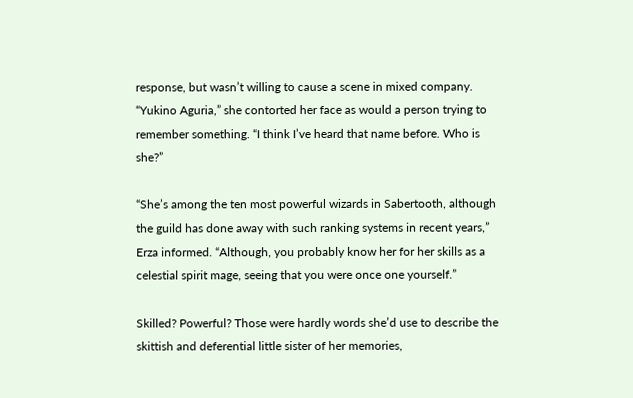response, but wasn’t willing to cause a scene in mixed company. “Yukino Aguria,” she contorted her face as would a person trying to remember something. “I think I’ve heard that name before. Who is she?”

“She’s among the ten most powerful wizards in Sabertooth, although the guild has done away with such ranking systems in recent years,” Erza informed. “Although, you probably know her for her skills as a celestial spirit mage, seeing that you were once one yourself.”

Skilled? Powerful? Those were hardly words she’d use to describe the skittish and deferential little sister of her memories,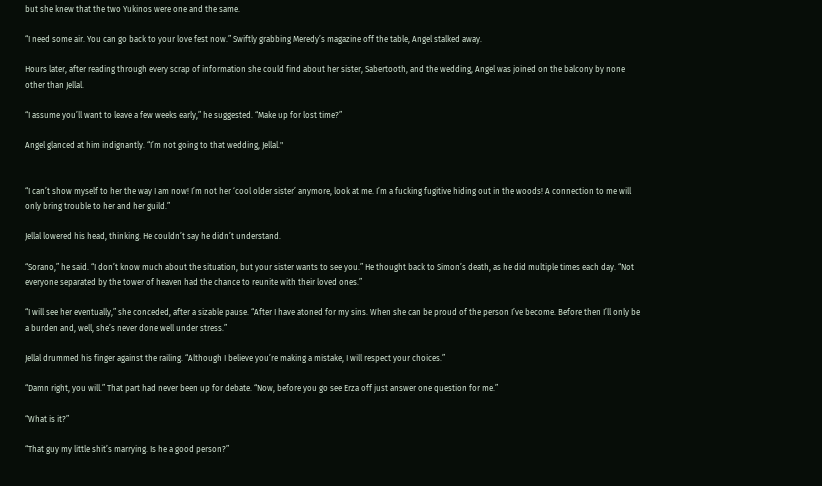but she knew that the two Yukinos were one and the same.

“I need some air. You can go back to your love fest now.” Swiftly grabbing Meredy’s magazine off the table, Angel stalked away.

Hours later, after reading through every scrap of information she could find about her sister, Sabertooth, and the wedding, Angel was joined on the balcony by none other than Jellal.

“I assume you’ll want to leave a few weeks early,” he suggested. “Make up for lost time?”

Angel glanced at him indignantly. “I’m not going to that wedding, Jellal."


“I can’t show myself to her the way I am now! I’m not her ‘cool older sister’ anymore, look at me. I’m a fucking fugitive hiding out in the woods! A connection to me will only bring trouble to her and her guild.”

Jellal lowered his head, thinking. He couldn’t say he didn’t understand.

“Sorano,” he said. “I don’t know much about the situation, but your sister wants to see you.” He thought back to Simon’s death, as he did multiple times each day. “Not everyone separated by the tower of heaven had the chance to reunite with their loved ones.”

“I will see her eventually,” she conceded, after a sizable pause. “After I have atoned for my sins. When she can be proud of the person I’ve become. Before then I’ll only be a burden and, well, she’s never done well under stress.”

Jellal drummed his finger against the railing. “Although I believe you’re making a mistake, I will respect your choices.”

“Damn right, you will.” That part had never been up for debate. “Now, before you go see Erza off just answer one question for me.”

“What is it?”

“That guy my little shit’s marrying. Is he a good person?”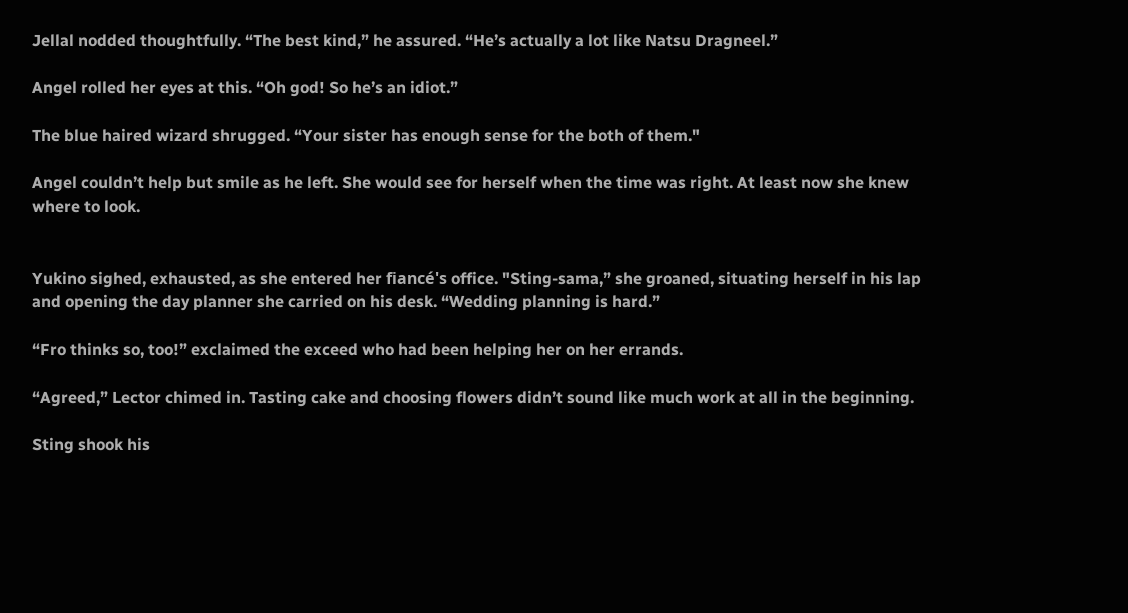Jellal nodded thoughtfully. “The best kind,” he assured. “He’s actually a lot like Natsu Dragneel.”

Angel rolled her eyes at this. “Oh god! So he’s an idiot.”

The blue haired wizard shrugged. “Your sister has enough sense for the both of them."

Angel couldn’t help but smile as he left. She would see for herself when the time was right. At least now she knew where to look.


Yukino sighed, exhausted, as she entered her fiancé's office. "Sting-sama,” she groaned, situating herself in his lap and opening the day planner she carried on his desk. “Wedding planning is hard.”

“Fro thinks so, too!” exclaimed the exceed who had been helping her on her errands.

“Agreed,” Lector chimed in. Tasting cake and choosing flowers didn’t sound like much work at all in the beginning.

Sting shook his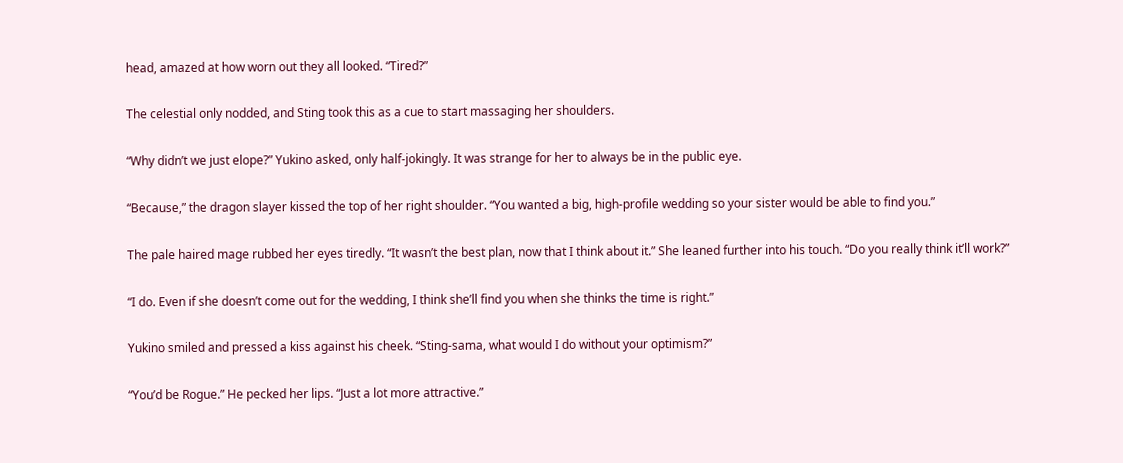head, amazed at how worn out they all looked. “Tired?”

The celestial only nodded, and Sting took this as a cue to start massaging her shoulders.

“Why didn’t we just elope?” Yukino asked, only half-jokingly. It was strange for her to always be in the public eye.

“Because,” the dragon slayer kissed the top of her right shoulder. “You wanted a big, high-profile wedding so your sister would be able to find you.”

The pale haired mage rubbed her eyes tiredly. “It wasn’t the best plan, now that I think about it.” She leaned further into his touch. “Do you really think it’ll work?”

“I do. Even if she doesn’t come out for the wedding, I think she’ll find you when she thinks the time is right.”

Yukino smiled and pressed a kiss against his cheek. “Sting-sama, what would I do without your optimism?”

“You’d be Rogue.” He pecked her lips. “Just a lot more attractive.”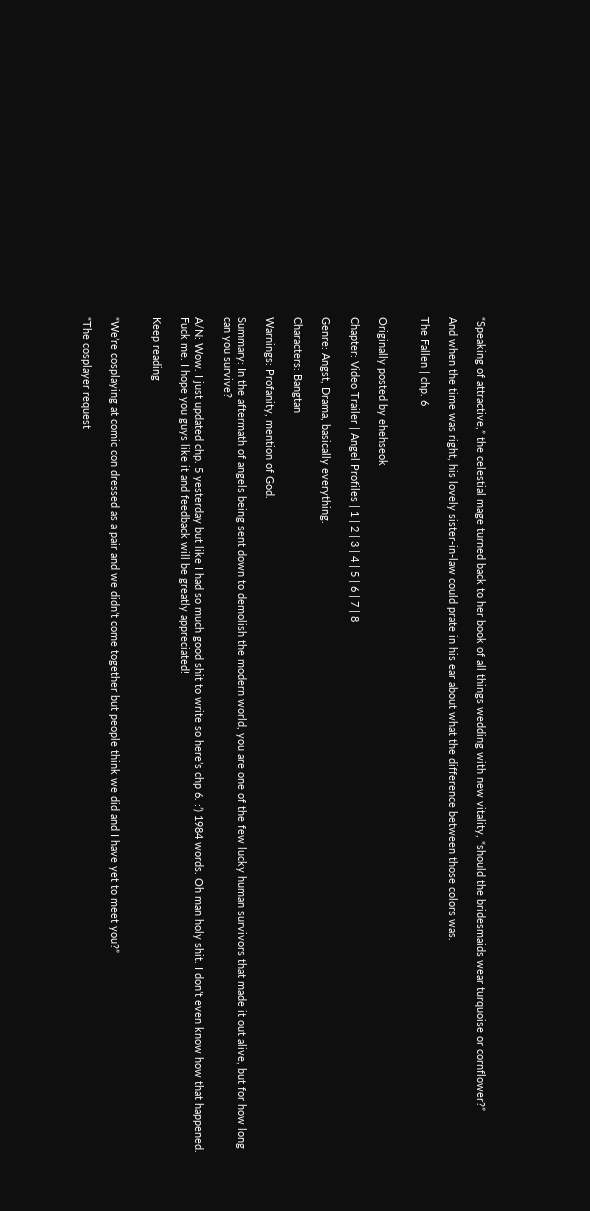“Speaking of attractive,” the celestial mage turned back to her book of all things wedding with new vitality, “should the bridesmaids wear turquoise or cornflower?”

And when the time was right, his lovely sister-in-law could prate in his ear about what the difference between those colors was.

The Fallen | chp. 6


Originally posted by ehehseok

Chapter: Video Trailer | Angel Profiles | 1 | 2 | 3 | 4 | 5 | 6 | 7 | 8

Genre: Angst, Drama, basically everything.

Characters: Bangtan

Warnings: Profanity, mention of God.

Summary: In the aftermath of angels being sent down to demolish the modern world, you are one of the few lucky human survivors that made it out alive, but for how long can you survive?

A/N: Wow. I just updated chp. 5 yesterday but like I had so much good shit to write so here’s chp 6. :’) 1984 words. Oh man holy shit. I don’t even know how that happened. Fuck me. I hope you guys like it and feedback will be greatly appreciated!

Keep reading


“We’re cosplaying at comic con dressed as a pair and we didn’t come together but people think we did and I have yet to meet you?”

“The cosplayer request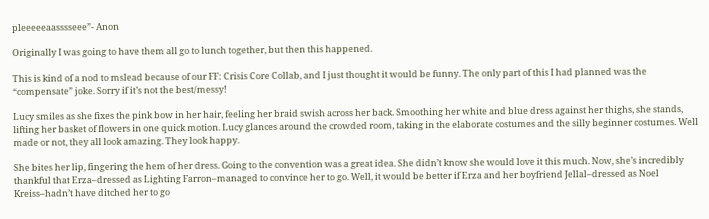pleeeeeaasssseee”- Anon

Originally I was going to have them all go to lunch together, but then this happened.

This is kind of a nod to mslead because of our FF: Crisis Core Collab, and I just thought it would be funny. The only part of this I had planned was the “compensate” joke. Sorry if it’s not the best/messy!

Lucy smiles as she fixes the pink bow in her hair, feeling her braid swish across her back. Smoothing her white and blue dress against her thighs, she stands, lifting her basket of flowers in one quick motion. Lucy glances around the crowded room, taking in the elaborate costumes and the silly beginner costumes. Well made or not, they all look amazing. They look happy.

She bites her lip, fingering the hem of her dress. Going to the convention was a great idea. She didn’t know she would love it this much. Now, she’s incredibly thankful that Erza–dressed as Lighting Farron–managed to convince her to go. Well, it would be better if Erza and her boyfriend Jellal–dressed as Noel Kreiss–hadn’t have ditched her to go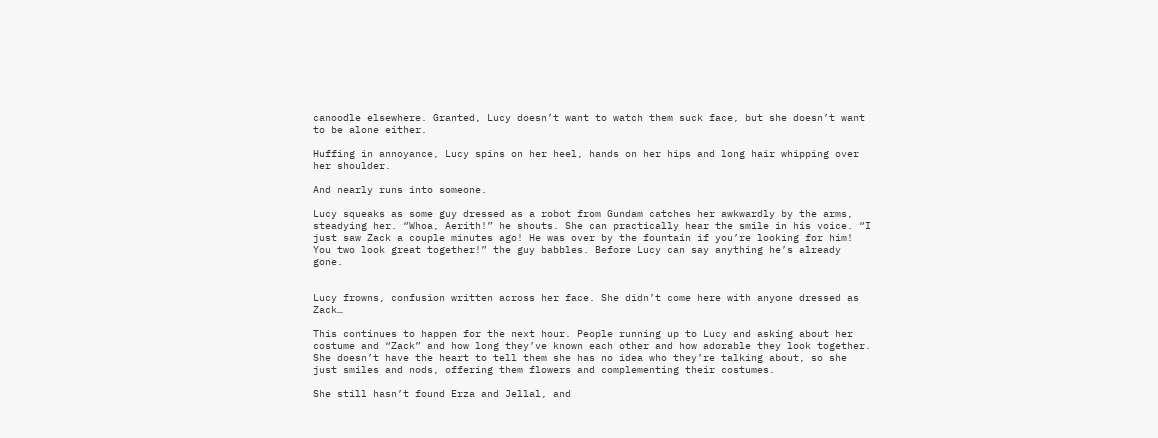canoodle elsewhere. Granted, Lucy doesn’t want to watch them suck face, but she doesn’t want to be alone either.

Huffing in annoyance, Lucy spins on her heel, hands on her hips and long hair whipping over her shoulder.

And nearly runs into someone.

Lucy squeaks as some guy dressed as a robot from Gundam catches her awkwardly by the arms, steadying her. “Whoa, Aerith!” he shouts. She can practically hear the smile in his voice. “I just saw Zack a couple minutes ago! He was over by the fountain if you’re looking for him! You two look great together!” the guy babbles. Before Lucy can say anything he’s already gone.


Lucy frowns, confusion written across her face. She didn’t come here with anyone dressed as Zack…

This continues to happen for the next hour. People running up to Lucy and asking about her costume and “Zack” and how long they’ve known each other and how adorable they look together. She doesn’t have the heart to tell them she has no idea who they’re talking about, so she just smiles and nods, offering them flowers and complementing their costumes.

She still hasn’t found Erza and Jellal, and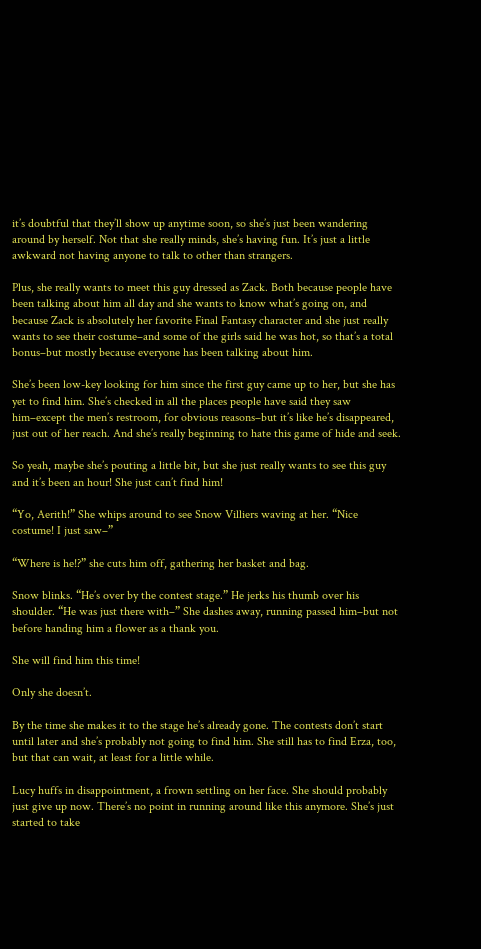it’s doubtful that they’ll show up anytime soon, so she’s just been wandering around by herself. Not that she really minds, she’s having fun. It’s just a little awkward not having anyone to talk to other than strangers.

Plus, she really wants to meet this guy dressed as Zack. Both because people have been talking about him all day and she wants to know what’s going on, and because Zack is absolutely her favorite Final Fantasy character and she just really wants to see their costume–and some of the girls said he was hot, so that’s a total bonus–but mostly because everyone has been talking about him.

She’s been low-key looking for him since the first guy came up to her, but she has yet to find him. She’s checked in all the places people have said they saw him–except the men’s restroom, for obvious reasons–but it’s like he’s disappeared, just out of her reach. And she’s really beginning to hate this game of hide and seek.

So yeah, maybe she’s pouting a little bit, but she just really wants to see this guy and it’s been an hour! She just can’t find him!

“Yo, Aerith!” She whips around to see Snow Villiers waving at her. “Nice costume! I just saw–”

“Where is he!?” she cuts him off, gathering her basket and bag.

Snow blinks. “He’s over by the contest stage.” He jerks his thumb over his shoulder. “He was just there with–” She dashes away, running passed him–but not before handing him a flower as a thank you.

She will find him this time!

Only she doesn’t.

By the time she makes it to the stage he’s already gone. The contests don’t start until later and she’s probably not going to find him. She still has to find Erza, too, but that can wait, at least for a little while.

Lucy huffs in disappointment, a frown settling on her face. She should probably just give up now. There’s no point in running around like this anymore. She’s just started to take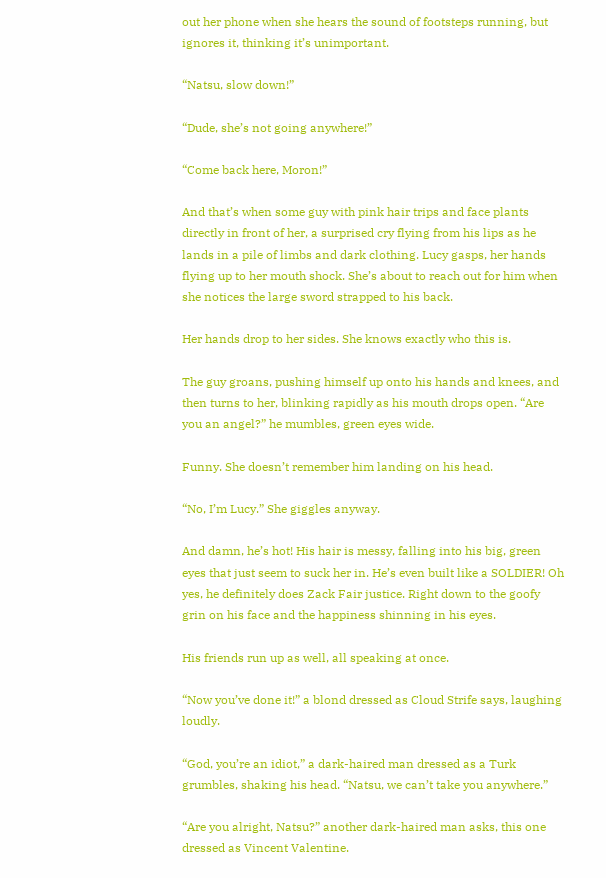out her phone when she hears the sound of footsteps running, but ignores it, thinking it’s unimportant.

“Natsu, slow down!”

“Dude, she’s not going anywhere!”

“Come back here, Moron!”

And that’s when some guy with pink hair trips and face plants directly in front of her, a surprised cry flying from his lips as he lands in a pile of limbs and dark clothing. Lucy gasps, her hands flying up to her mouth shock. She’s about to reach out for him when she notices the large sword strapped to his back.

Her hands drop to her sides. She knows exactly who this is.

The guy groans, pushing himself up onto his hands and knees, and then turns to her, blinking rapidly as his mouth drops open. “Are you an angel?” he mumbles, green eyes wide.

Funny. She doesn’t remember him landing on his head.

“No, I’m Lucy.” She giggles anyway.

And damn, he’s hot! His hair is messy, falling into his big, green eyes that just seem to suck her in. He’s even built like a SOLDIER! Oh yes, he definitely does Zack Fair justice. Right down to the goofy grin on his face and the happiness shinning in his eyes.

His friends run up as well, all speaking at once.

“Now you’ve done it!” a blond dressed as Cloud Strife says, laughing loudly.

“God, you’re an idiot,” a dark-haired man dressed as a Turk grumbles, shaking his head. “Natsu, we can’t take you anywhere.”

“Are you alright, Natsu?” another dark-haired man asks, this one dressed as Vincent Valentine.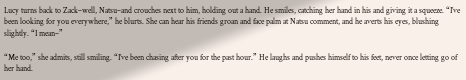Lucy turns back to Zack–well, Natsu–and crouches next to him, holding out a hand. He smiles, catching her hand in his and giving it a squeeze. “I’ve been looking for you everywhere,” he blurts. She can hear his friends groan and face palm at Natsu comment, and he averts his eyes, blushing slightly. “I mean–”

“Me too,” she admits, still smiling. “I’ve been chasing after you for the past hour.” He laughs and pushes himself to his feet, never once letting go of her hand.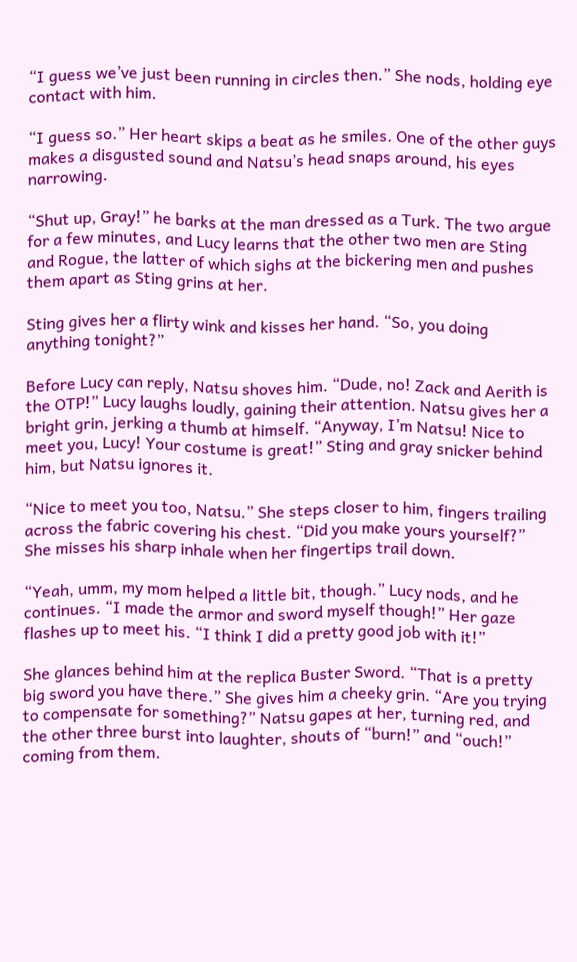“I guess we’ve just been running in circles then.” She nods, holding eye contact with him.

“I guess so.” Her heart skips a beat as he smiles. One of the other guys makes a disgusted sound and Natsu’s head snaps around, his eyes narrowing.

“Shut up, Gray!” he barks at the man dressed as a Turk. The two argue for a few minutes, and Lucy learns that the other two men are Sting and Rogue, the latter of which sighs at the bickering men and pushes them apart as Sting grins at her.

Sting gives her a flirty wink and kisses her hand. “So, you doing anything tonight?”

Before Lucy can reply, Natsu shoves him. “Dude, no! Zack and Aerith is the OTP!” Lucy laughs loudly, gaining their attention. Natsu gives her a bright grin, jerking a thumb at himself. “Anyway, I’m Natsu! Nice to meet you, Lucy! Your costume is great!” Sting and gray snicker behind him, but Natsu ignores it.

“Nice to meet you too, Natsu.” She steps closer to him, fingers trailing across the fabric covering his chest. “Did you make yours yourself?” She misses his sharp inhale when her fingertips trail down.

“Yeah, umm, my mom helped a little bit, though.” Lucy nods, and he continues. “I made the armor and sword myself though!” Her gaze flashes up to meet his. “I think I did a pretty good job with it!”

She glances behind him at the replica Buster Sword. “That is a pretty big sword you have there.” She gives him a cheeky grin. “Are you trying to compensate for something?” Natsu gapes at her, turning red, and the other three burst into laughter, shouts of “burn!” and “ouch!” coming from them.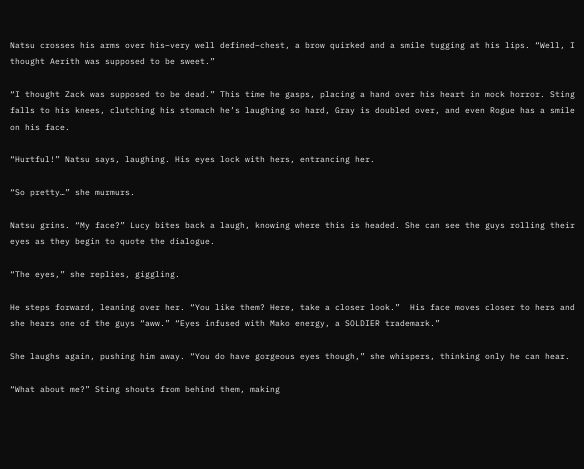Natsu crosses his arms over his–very well defined–chest, a brow quirked and a smile tugging at his lips. “Well, I thought Aerith was supposed to be sweet.”

“I thought Zack was supposed to be dead.” This time he gasps, placing a hand over his heart in mock horror. Sting falls to his knees, clutching his stomach he’s laughing so hard, Gray is doubled over, and even Rogue has a smile on his face.

“Hurtful!” Natsu says, laughing. His eyes lock with hers, entrancing her.

“So pretty…” she murmurs.

Natsu grins. “My face?” Lucy bites back a laugh, knowing where this is headed. She can see the guys rolling their eyes as they begin to quote the dialogue.

“The eyes,” she replies, giggling.

He steps forward, leaning over her. “You like them? Here, take a closer look.”  His face moves closer to hers and she hears one of the guys “aww.” “Eyes infused with Mako energy, a SOLDIER trademark.”

She laughs again, pushing him away. “You do have gorgeous eyes though,” she whispers, thinking only he can hear.

“What about me?” Sting shouts from behind them, making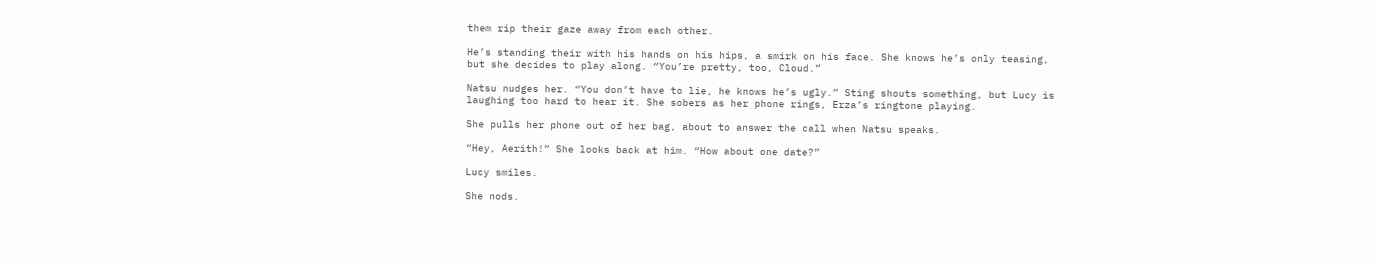them rip their gaze away from each other.

He’s standing their with his hands on his hips, a smirk on his face. She knows he’s only teasing, but she decides to play along. “You’re pretty, too, Cloud.”

Natsu nudges her. “You don’t have to lie, he knows he’s ugly.” Sting shouts something, but Lucy is laughing too hard to hear it. She sobers as her phone rings, Erza’s ringtone playing.

She pulls her phone out of her bag, about to answer the call when Natsu speaks.

“Hey, Aerith!” She looks back at him. “How about one date?”

Lucy smiles.

She nods.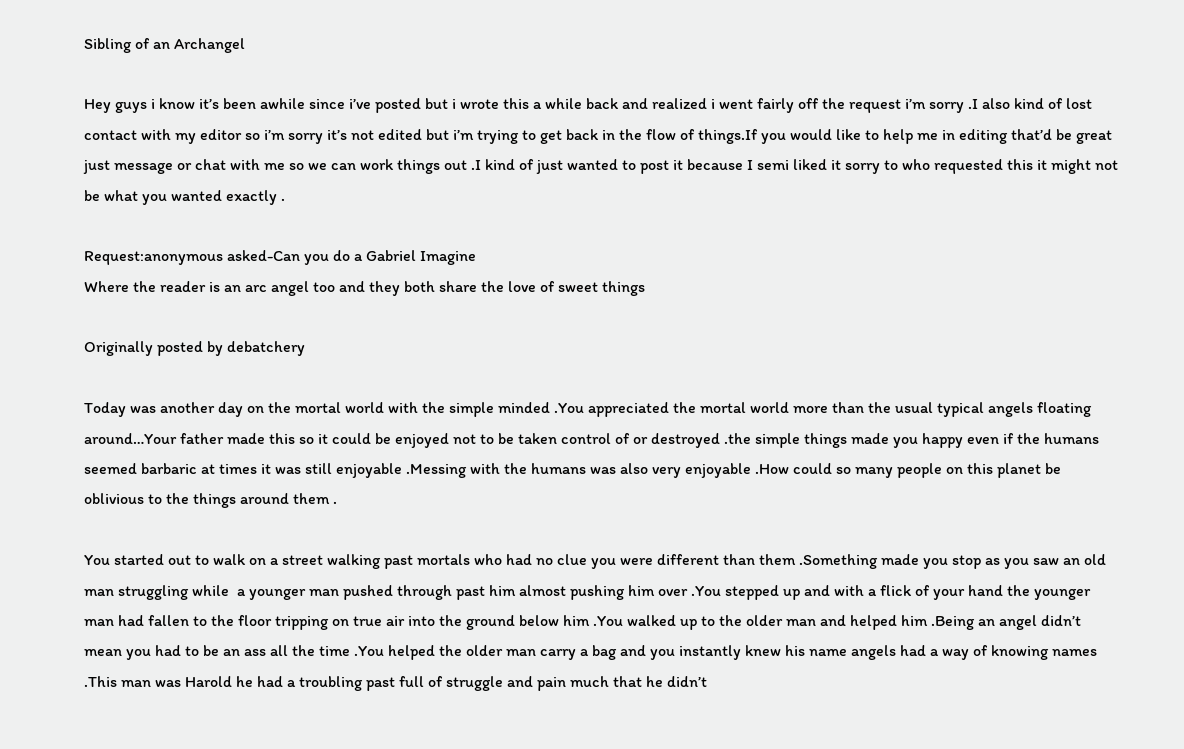Sibling of an Archangel

Hey guys i know it’s been awhile since i’ve posted but i wrote this a while back and realized i went fairly off the request i’m sorry .I also kind of lost contact with my editor so i’m sorry it’s not edited but i’m trying to get back in the flow of things.If you would like to help me in editing that’d be great just message or chat with me so we can work things out .I kind of just wanted to post it because I semi liked it sorry to who requested this it might not be what you wanted exactly .

Request:anonymous asked-Can you do a Gabriel Imagine
Where the reader is an arc angel too and they both share the love of sweet things

Originally posted by debatchery

Today was another day on the mortal world with the simple minded .You appreciated the mortal world more than the usual typical angels floating around…Your father made this so it could be enjoyed not to be taken control of or destroyed .the simple things made you happy even if the humans seemed barbaric at times it was still enjoyable .Messing with the humans was also very enjoyable .How could so many people on this planet be oblivious to the things around them .

You started out to walk on a street walking past mortals who had no clue you were different than them .Something made you stop as you saw an old man struggling while  a younger man pushed through past him almost pushing him over .You stepped up and with a flick of your hand the younger man had fallen to the floor tripping on true air into the ground below him .You walked up to the older man and helped him .Being an angel didn’t mean you had to be an ass all the time .You helped the older man carry a bag and you instantly knew his name angels had a way of knowing names .This man was Harold he had a troubling past full of struggle and pain much that he didn’t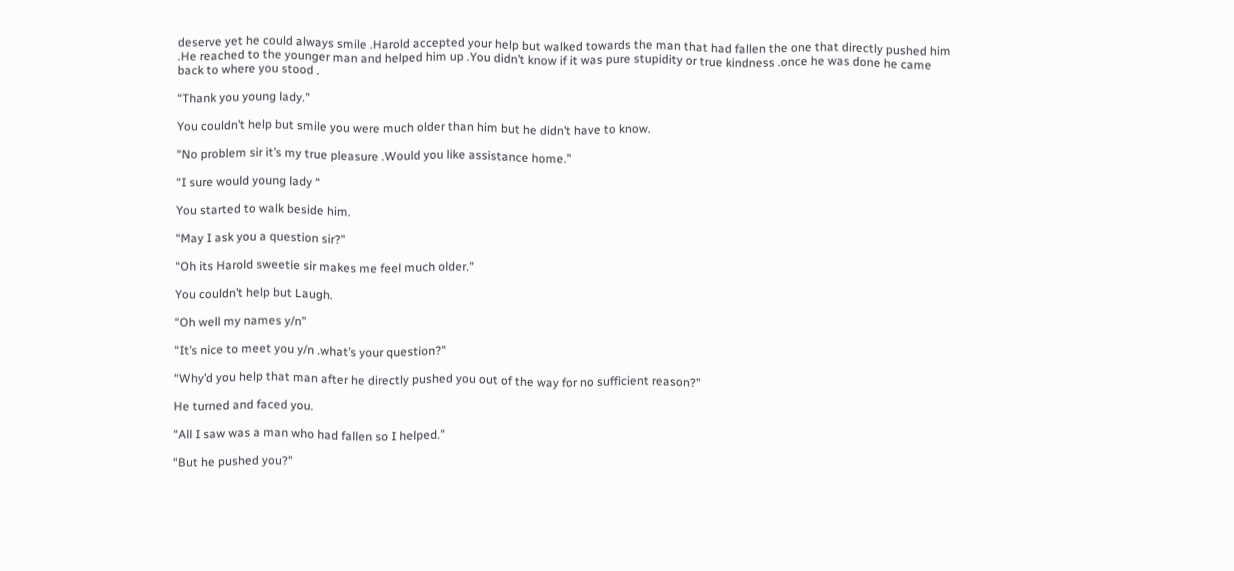deserve yet he could always smile .Harold accepted your help but walked towards the man that had fallen the one that directly pushed him .He reached to the younger man and helped him up .You didn’t know if it was pure stupidity or true kindness .once he was done he came back to where you stood .

“Thank you young lady.”

You couldn’t help but smile you were much older than him but he didn’t have to know.

“No problem sir it’s my true pleasure .Would you like assistance home.”

“I sure would young lady “

You started to walk beside him.

“May I ask you a question sir?”

“Oh its Harold sweetie sir makes me feel much older.”

You couldn’t help but Laugh.

“Oh well my names y/n”

“It’s nice to meet you y/n .what’s your question?”

“Why’d you help that man after he directly pushed you out of the way for no sufficient reason?”

He turned and faced you.

“All I saw was a man who had fallen so I helped.”

“But he pushed you?”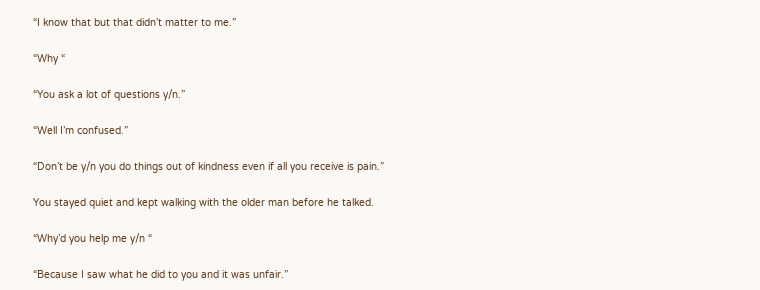“I know that but that didn’t matter to me.”

“Why “

“You ask a lot of questions y/n.”

“Well I’m confused.”

“Don’t be y/n you do things out of kindness even if all you receive is pain.”

You stayed quiet and kept walking with the older man before he talked.

“Why’d you help me y/n “

“Because I saw what he did to you and it was unfair.”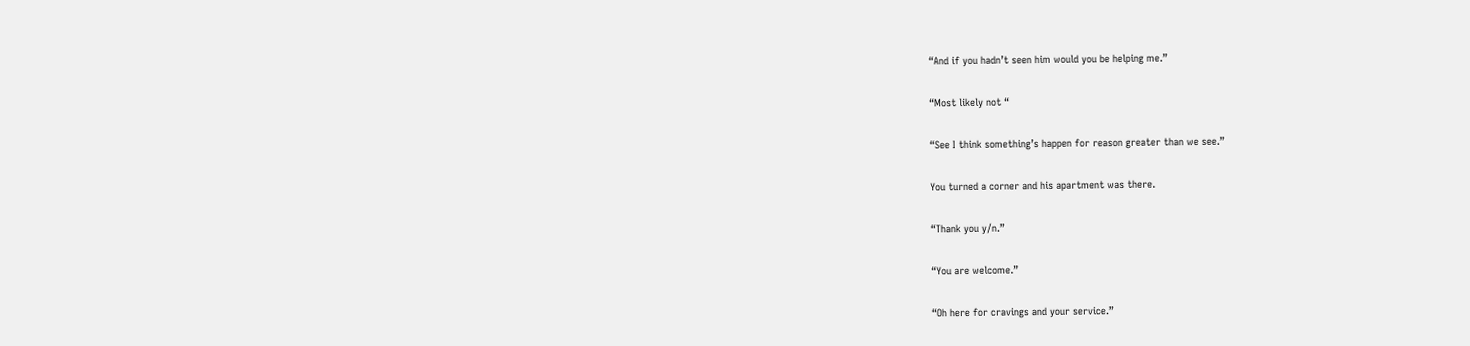“And if you hadn’t seen him would you be helping me.”

“Most likely not “

“See I think something’s happen for reason greater than we see.”

You turned a corner and his apartment was there.

“Thank you y/n.”

“You are welcome.”

“Oh here for cravings and your service.”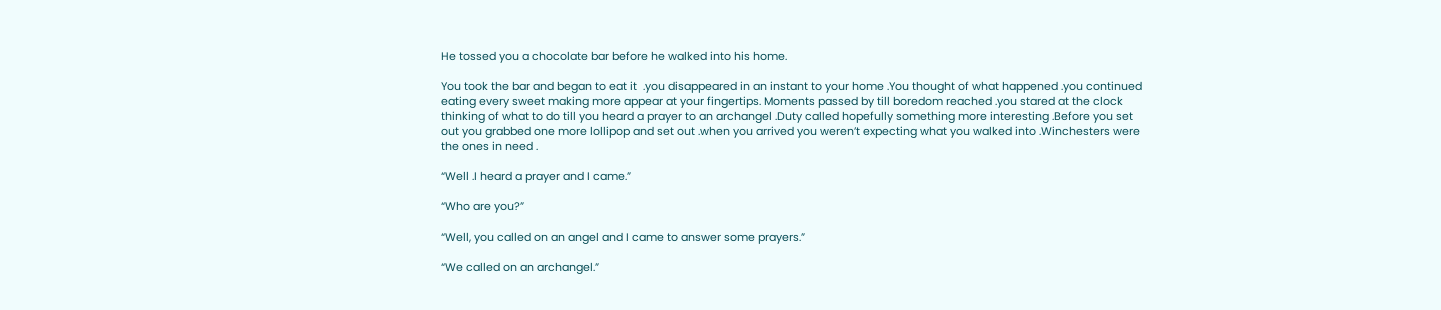He tossed you a chocolate bar before he walked into his home.

You took the bar and began to eat it  .you disappeared in an instant to your home .You thought of what happened .you continued eating every sweet making more appear at your fingertips. Moments passed by till boredom reached .you stared at the clock thinking of what to do till you heard a prayer to an archangel .Duty called hopefully something more interesting .Before you set out you grabbed one more lollipop and set out .when you arrived you weren’t expecting what you walked into .Winchesters were the ones in need .

“Well .I heard a prayer and I came.”

“Who are you?”

“Well, you called on an angel and I came to answer some prayers.”

“We called on an archangel.”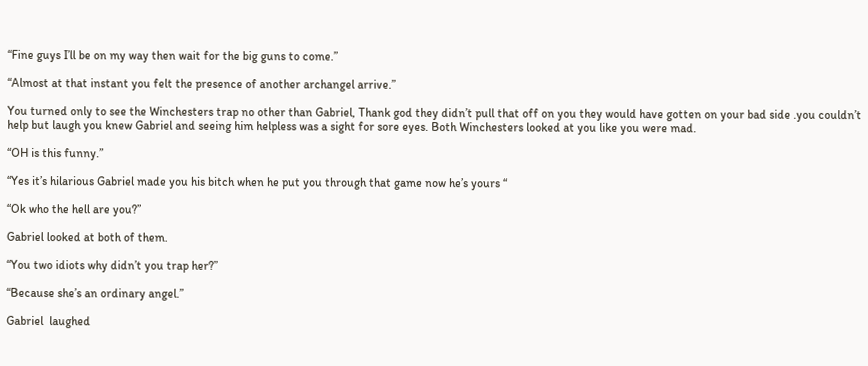“Fine guys I’ll be on my way then wait for the big guns to come.”

“Almost at that instant you felt the presence of another archangel arrive.”

You turned only to see the Winchesters trap no other than Gabriel, Thank god they didn’t pull that off on you they would have gotten on your bad side .you couldn’t help but laugh you knew Gabriel and seeing him helpless was a sight for sore eyes. Both Winchesters looked at you like you were mad.

“OH is this funny.”

“Yes it’s hilarious Gabriel made you his bitch when he put you through that game now he’s yours “

“Ok who the hell are you?”

Gabriel looked at both of them.

“You two idiots why didn’t you trap her?”

“Because she’s an ordinary angel.”

Gabriel  laughed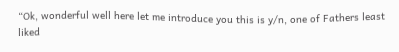“Ok, wonderful well here let me introduce you this is y/n, one of Fathers least liked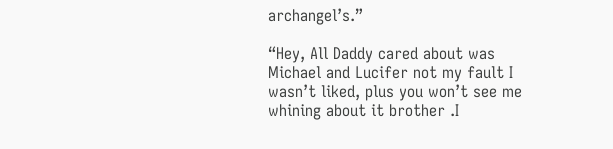archangel’s.”

“Hey, All Daddy cared about was Michael and Lucifer not my fault I wasn’t liked, plus you won’t see me whining about it brother .I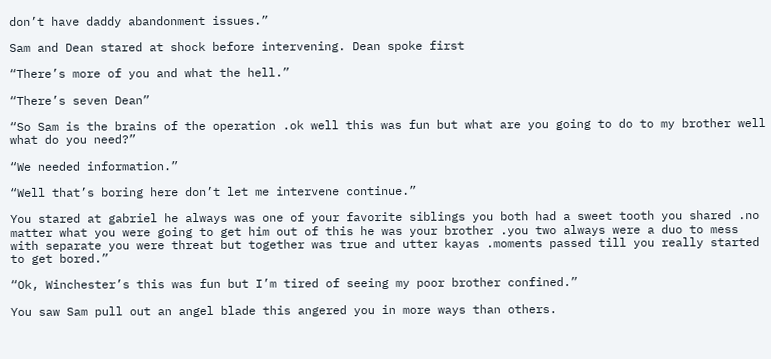don’t have daddy abandonment issues.”

Sam and Dean stared at shock before intervening. Dean spoke first

“There’s more of you and what the hell.”

“There’s seven Dean”

“So Sam is the brains of the operation .ok well this was fun but what are you going to do to my brother well what do you need?”

“We needed information.”

“Well that’s boring here don’t let me intervene continue.”

You stared at gabriel he always was one of your favorite siblings you both had a sweet tooth you shared .no matter what you were going to get him out of this he was your brother .you two always were a duo to mess with separate you were threat but together was true and utter kayas .moments passed till you really started to get bored.”

“Ok, Winchester’s this was fun but I’m tired of seeing my poor brother confined.”

You saw Sam pull out an angel blade this angered you in more ways than others.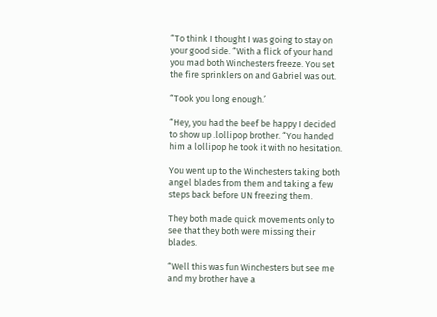“To think I thought I was going to stay on your good side. “With a flick of your hand you mad both Winchesters freeze. You set the fire sprinklers on and Gabriel was out.

“Took you long enough.’

“Hey, you had the beef be happy I decided to show up .lollipop brother. “You handed him a lollipop he took it with no hesitation.

You went up to the Winchesters taking both angel blades from them and taking a few steps back before UN freezing them.

They both made quick movements only to see that they both were missing their blades.

“Well this was fun Winchesters but see me and my brother have a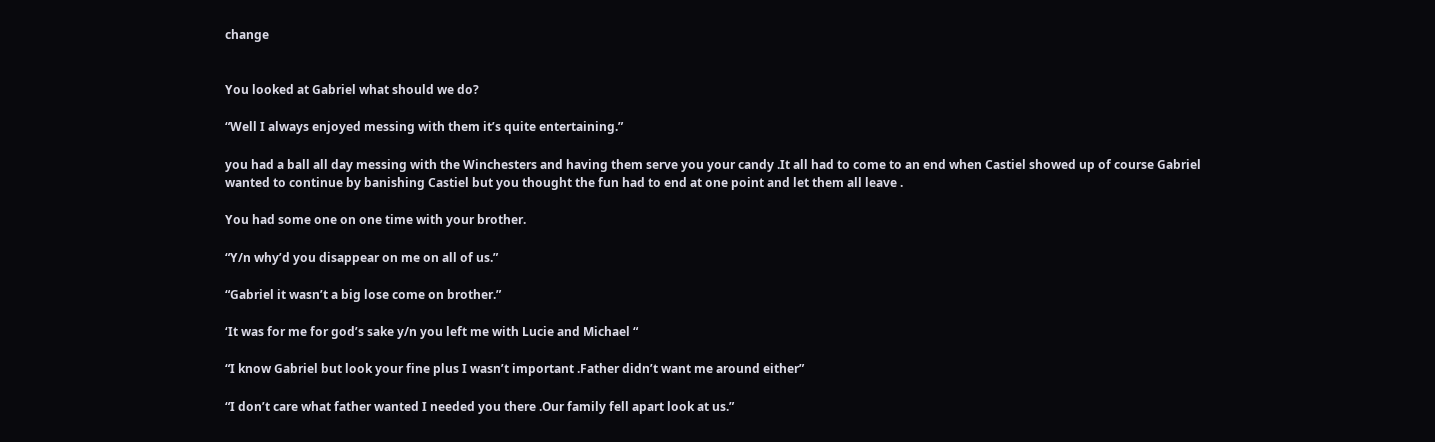change


You looked at Gabriel what should we do?

“Well I always enjoyed messing with them it’s quite entertaining.”

you had a ball all day messing with the Winchesters and having them serve you your candy .It all had to come to an end when Castiel showed up of course Gabriel wanted to continue by banishing Castiel but you thought the fun had to end at one point and let them all leave .

You had some one on one time with your brother.

“Y/n why’d you disappear on me on all of us.”

“Gabriel it wasn’t a big lose come on brother.”

‘It was for me for god’s sake y/n you left me with Lucie and Michael “

“I know Gabriel but look your fine plus I wasn’t important .Father didn’t want me around either”

“I don’t care what father wanted I needed you there .Our family fell apart look at us.”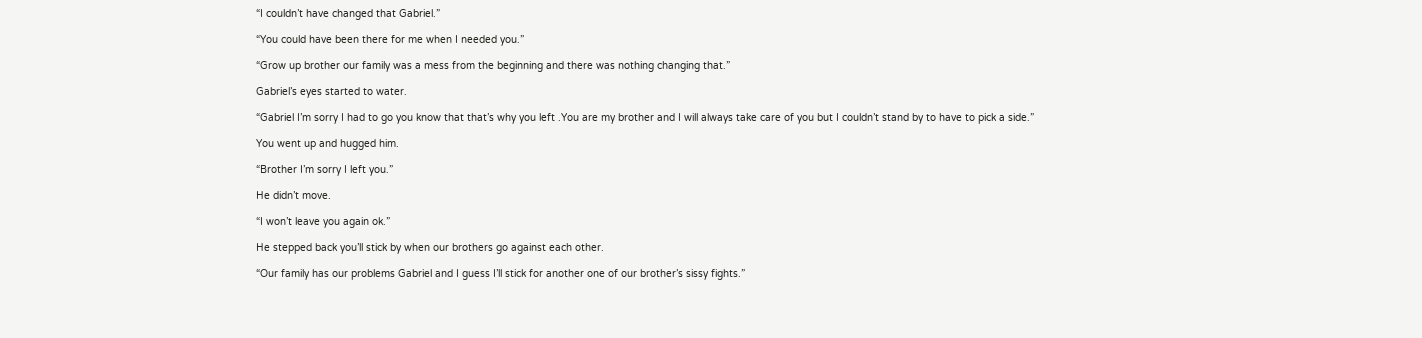“I couldn’t have changed that Gabriel.”

“You could have been there for me when I needed you.”

“Grow up brother our family was a mess from the beginning and there was nothing changing that.”

Gabriel’s eyes started to water.

“Gabriel I’m sorry I had to go you know that that’s why you left .You are my brother and I will always take care of you but I couldn’t stand by to have to pick a side.”

You went up and hugged him.

“Brother I’m sorry I left you.”

He didn’t move.

“I won’t leave you again ok.”

He stepped back you’ll stick by when our brothers go against each other.

“Our family has our problems Gabriel and I guess I’ll stick for another one of our brother’s sissy fights.”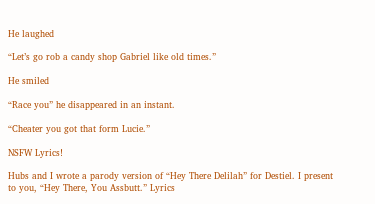He laughed

“Let’s go rob a candy shop Gabriel like old times.”

He smiled

“Race you” he disappeared in an instant.

“Cheater you got that form Lucie.”

NSFW Lyrics!

Hubs and I wrote a parody version of “Hey There Delilah” for Destiel. I present to you, “Hey There, You Assbutt.” Lyrics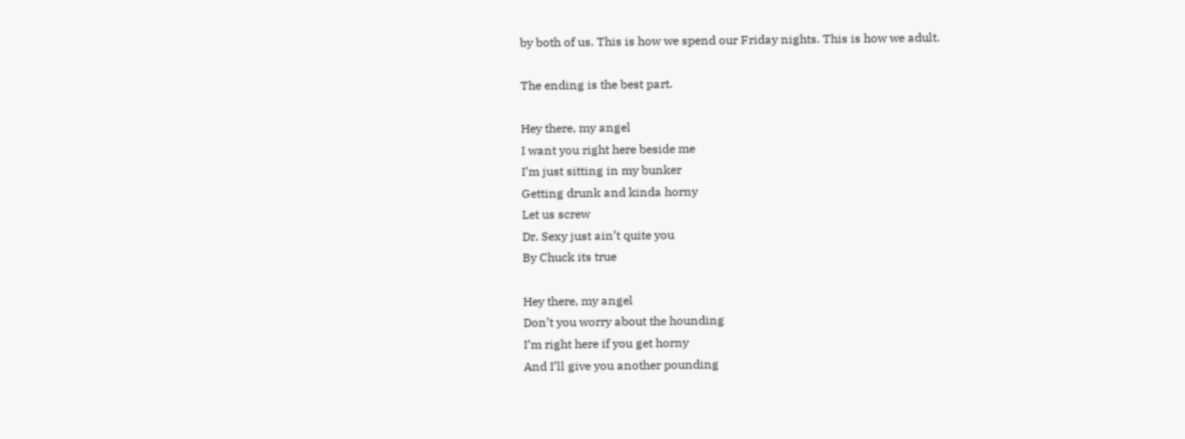by both of us. This is how we spend our Friday nights. This is how we adult.

The ending is the best part.

Hey there, my angel
I want you right here beside me
I’m just sitting in my bunker
Getting drunk and kinda horny
Let us screw
Dr. Sexy just ain’t quite you
By Chuck its true

Hey there, my angel
Don’t you worry about the hounding
I’m right here if you get horny
And I’ll give you another pounding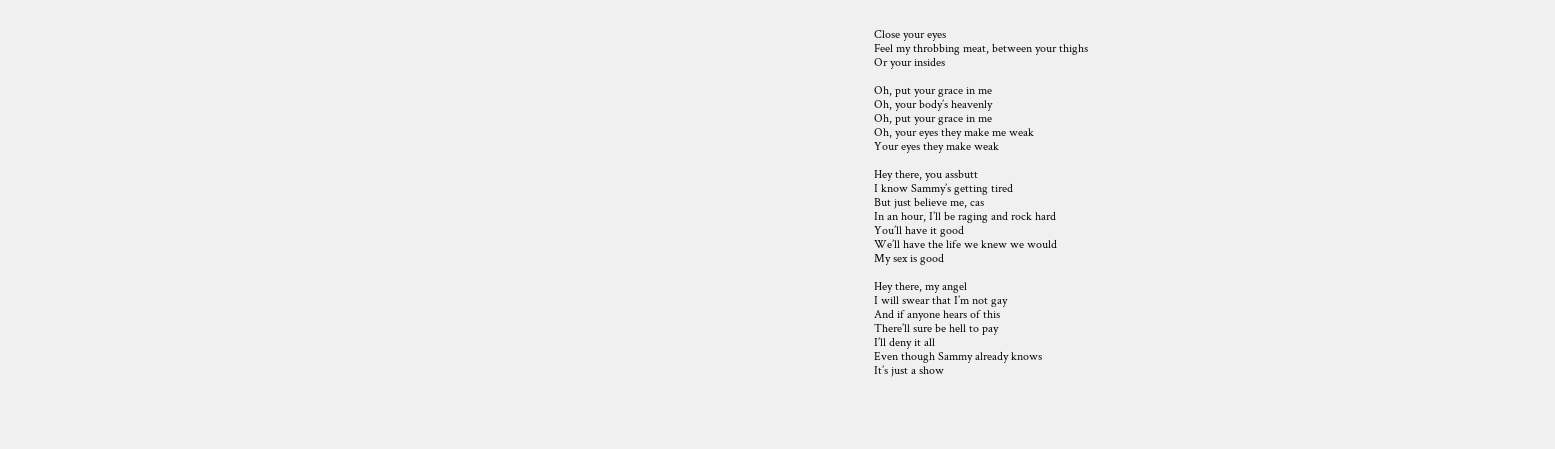Close your eyes
Feel my throbbing meat, between your thighs
Or your insides

Oh, put your grace in me
Oh, your body’s heavenly
Oh, put your grace in me
Oh, your eyes they make me weak
Your eyes they make weak

Hey there, you assbutt
I know Sammy’s getting tired
But just believe me, cas
In an hour, I’ll be raging and rock hard
You’ll have it good
We’ll have the life we knew we would
My sex is good

Hey there, my angel
I will swear that I’m not gay
And if anyone hears of this
There’ll sure be hell to pay
I’ll deny it all
Even though Sammy already knows
It’s just a show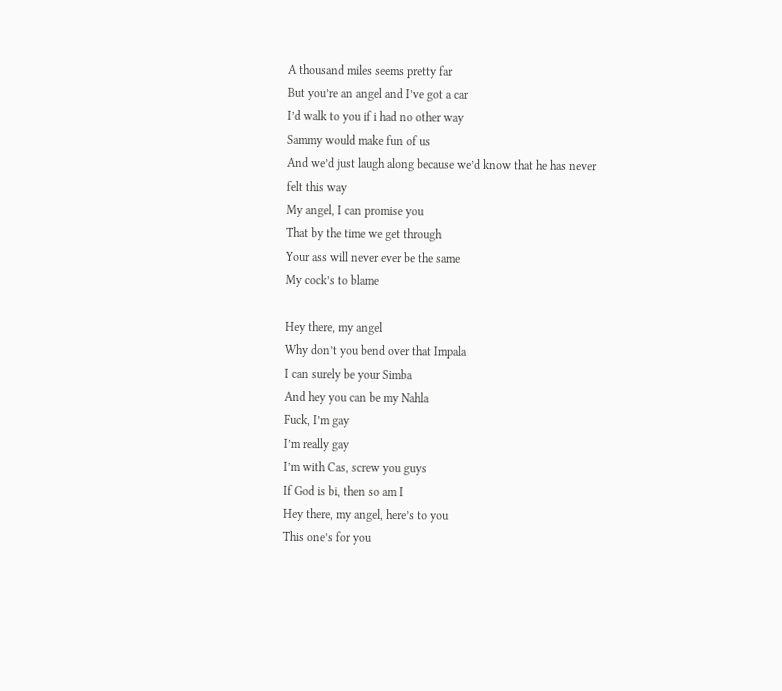A thousand miles seems pretty far
But you’re an angel and I’ve got a car
I’d walk to you if i had no other way
Sammy would make fun of us
And we’d just laugh along because we’d know that he has never felt this way
My angel, I can promise you
That by the time we get through
Your ass will never ever be the same
My cock’s to blame

Hey there, my angel
Why don’t you bend over that Impala
I can surely be your Simba
And hey you can be my Nahla
Fuck, I’m gay
I’m really gay
I’m with Cas, screw you guys
If God is bi, then so am I
Hey there, my angel, here’s to you
This one’s for you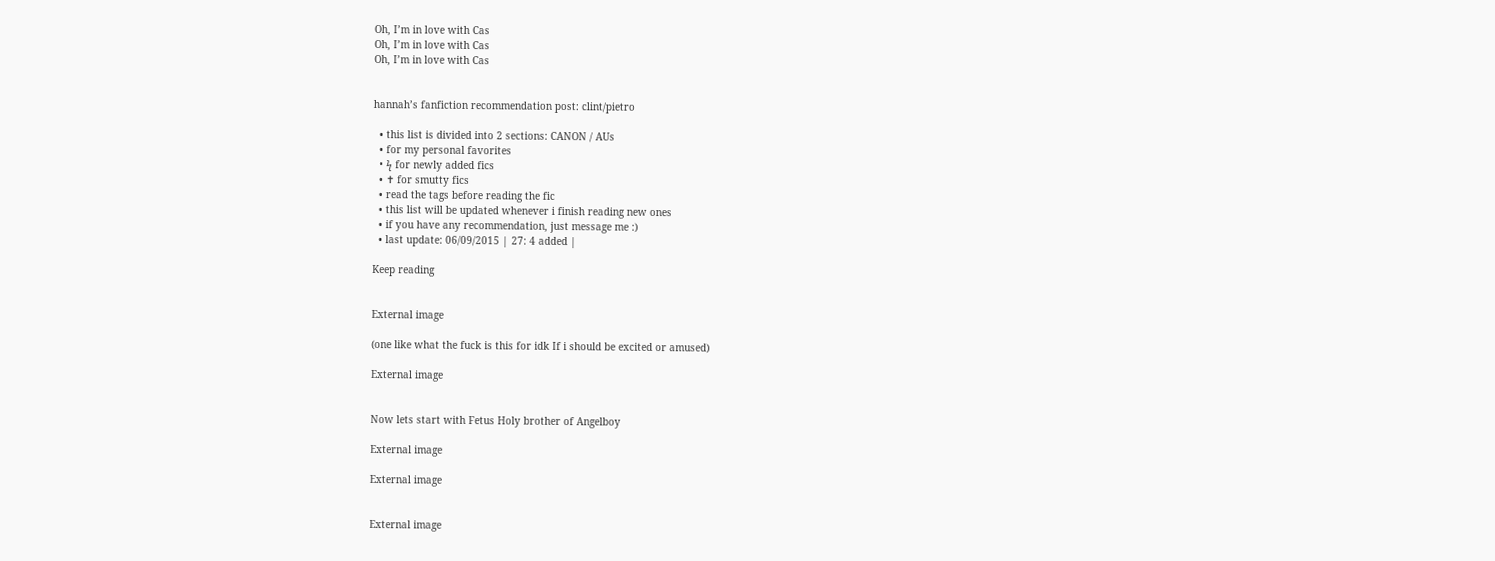Oh, I’m in love with Cas
Oh, I’m in love with Cas
Oh, I’m in love with Cas


hannah’s fanfiction recommendation post: clint/pietro

  • this list is divided into 2 sections: CANON / AUs
  • for my personal favorites
  • ϟ for newly added fics
  • ✝ for smutty fics
  • read the tags before reading the fic
  • this list will be updated whenever i finish reading new ones
  • if you have any recommendation, just message me :)
  • last update: 06/09/2015 | 27: 4 added |

Keep reading


External image

(one like what the fuck is this for idk If i should be excited or amused)

External image


Now lets start with Fetus Holy brother of Angelboy

External image

External image


External image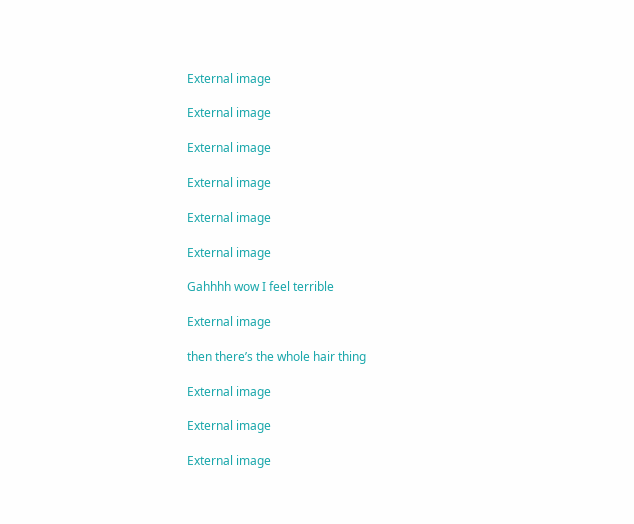External image

External image

External image

External image

External image

External image

Gahhhh wow I feel terrible

External image

then there’s the whole hair thing

External image

External image

External image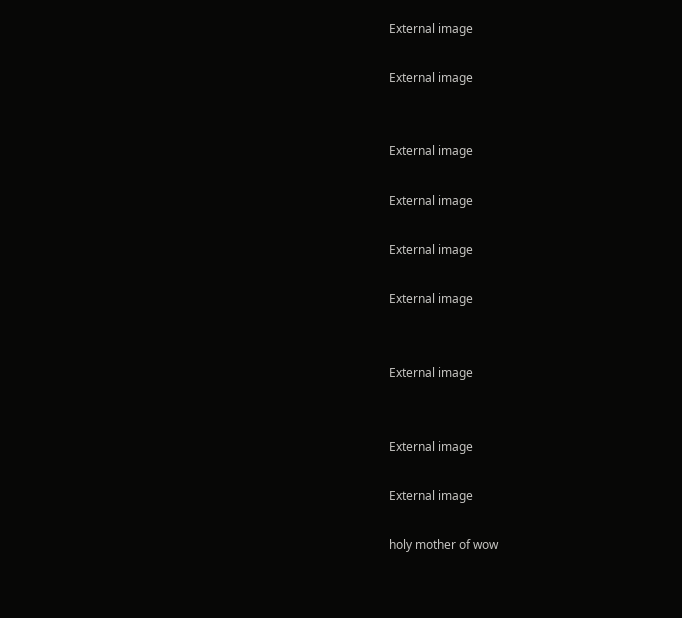External image

External image


External image

External image

External image

External image


External image


External image

External image

holy mother of wow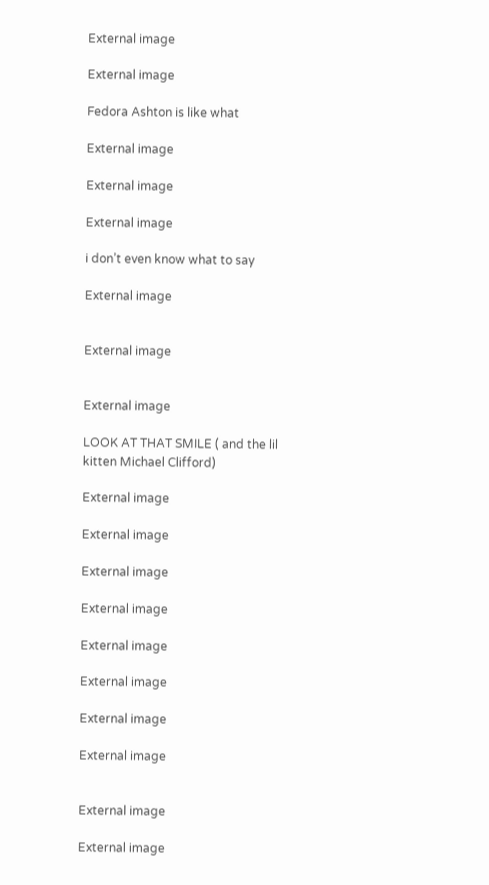External image

External image

Fedora Ashton is like what

External image

External image

External image

i don’t even know what to say

External image


External image


External image

LOOK AT THAT SMILE ( and the lil kitten Michael Clifford)

External image

External image

External image

External image

External image

External image

External image

External image


External image

External image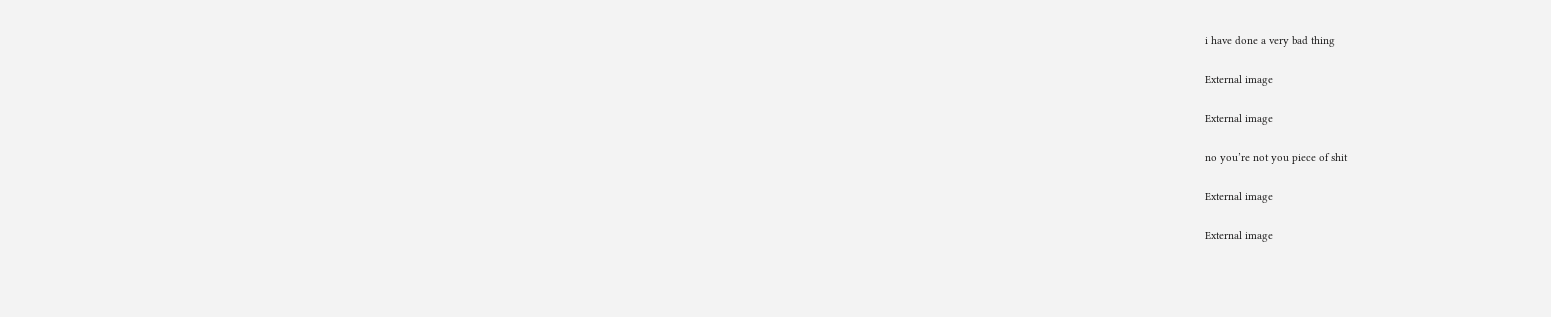i have done a very bad thing

External image

External image

no you’re not you piece of shit

External image

External image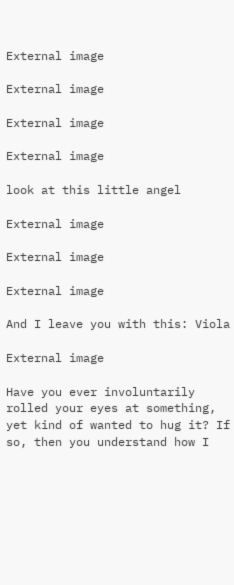External image

External image

External image

External image

look at this little angel

External image

External image

External image

And I leave you with this: Viola

External image

Have you ever involuntarily rolled your eyes at something, yet kind of wanted to hug it? If so, then you understand how I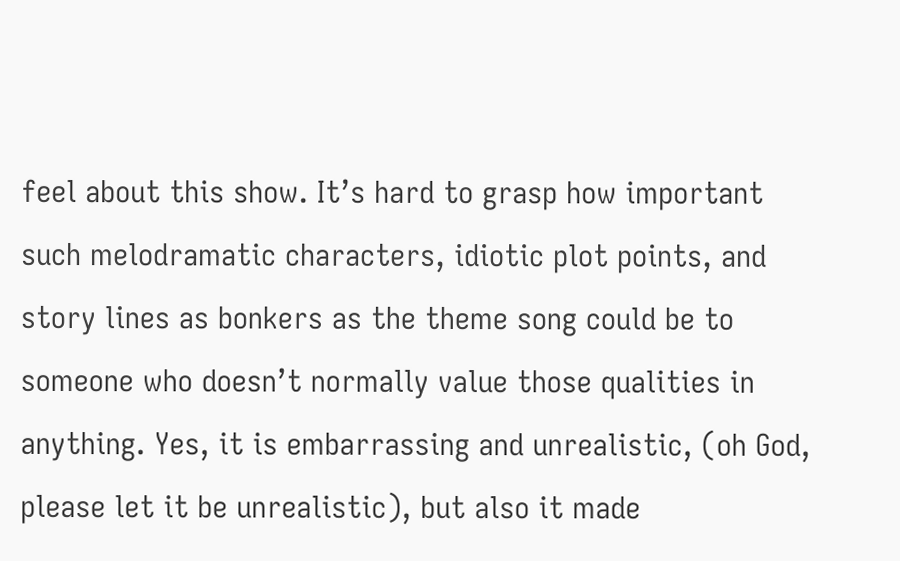feel about this show. It’s hard to grasp how important such melodramatic characters, idiotic plot points, and story lines as bonkers as the theme song could be to someone who doesn’t normally value those qualities in anything. Yes, it is embarrassing and unrealistic, (oh God, please let it be unrealistic), but also it made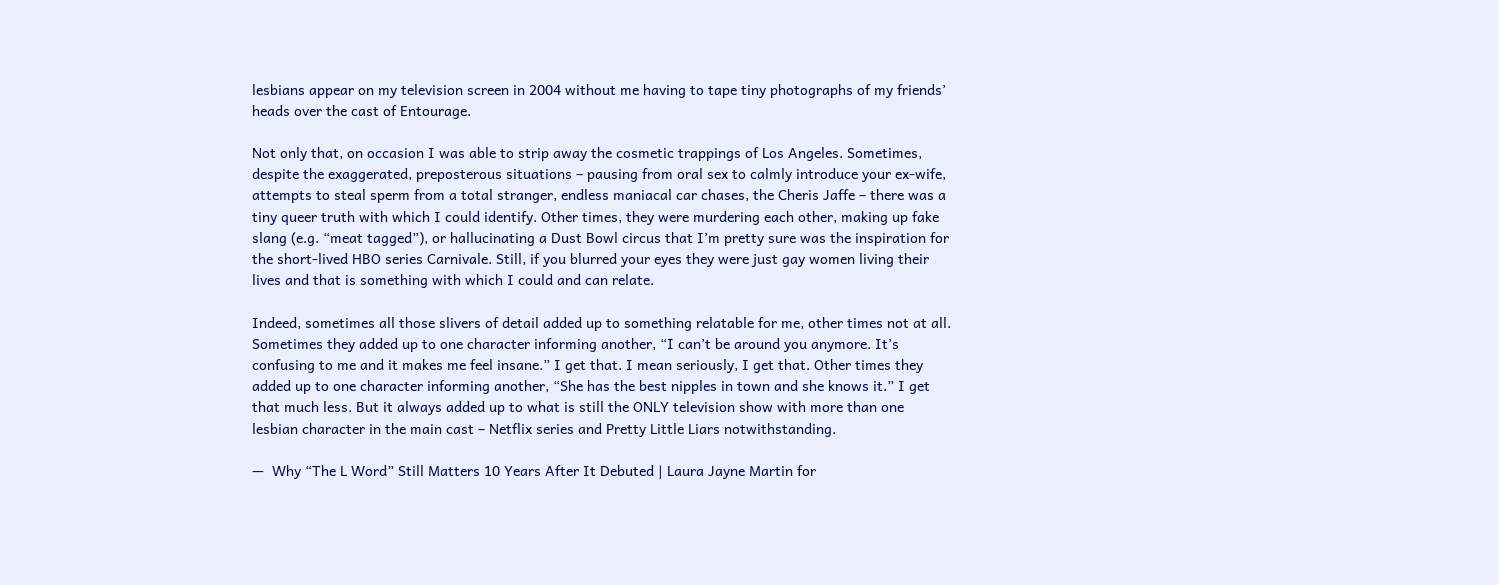lesbians appear on my television screen in 2004 without me having to tape tiny photographs of my friends’ heads over the cast of Entourage.

Not only that, on occasion I was able to strip away the cosmetic trappings of Los Angeles. Sometimes, despite the exaggerated, preposterous situations – pausing from oral sex to calmly introduce your ex-wife, attempts to steal sperm from a total stranger, endless maniacal car chases, the Cheris Jaffe – there was a tiny queer truth with which I could identify. Other times, they were murdering each other, making up fake slang (e.g. “meat tagged”), or hallucinating a Dust Bowl circus that I’m pretty sure was the inspiration for the short-lived HBO series Carnivale. Still, if you blurred your eyes they were just gay women living their lives and that is something with which I could and can relate.

Indeed, sometimes all those slivers of detail added up to something relatable for me, other times not at all. Sometimes they added up to one character informing another, “I can’t be around you anymore. It’s confusing to me and it makes me feel insane.” I get that. I mean seriously, I get that. Other times they added up to one character informing another, “She has the best nipples in town and she knows it.” I get that much less. But it always added up to what is still the ONLY television show with more than one lesbian character in the main cast – Netflix series and Pretty Little Liars notwithstanding.

—  Why “The L Word” Still Matters 10 Years After It Debuted | Laura Jayne Martin for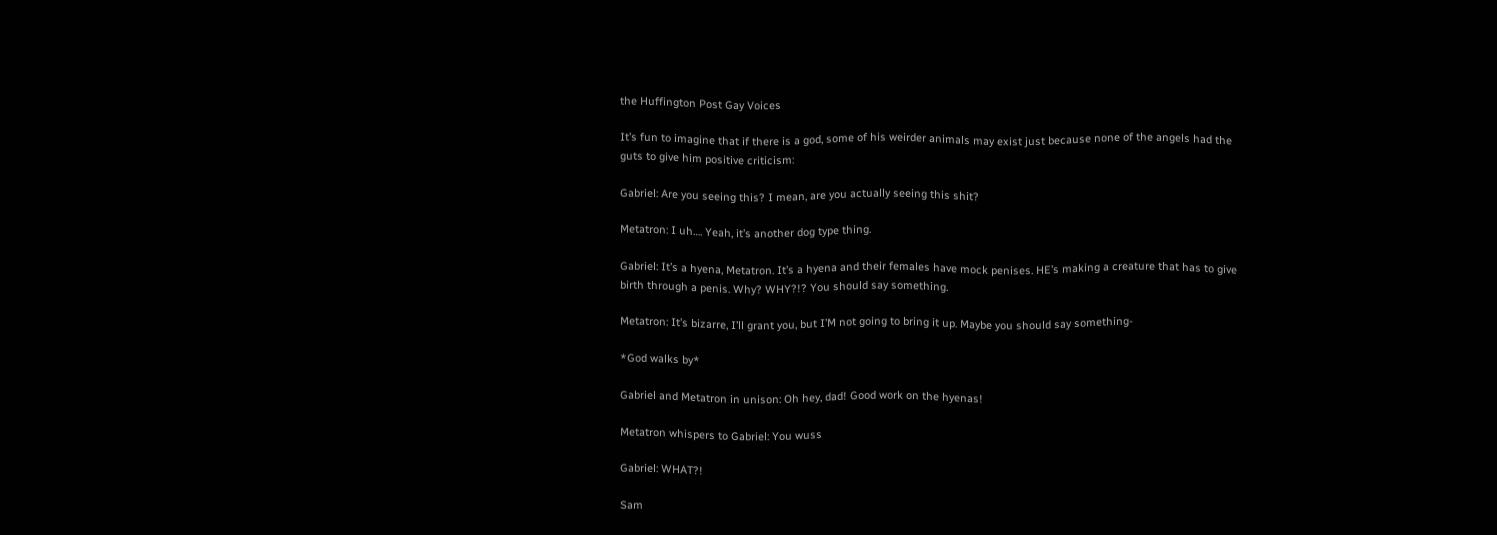the Huffington Post Gay Voices

It’s fun to imagine that if there is a god, some of his weirder animals may exist just because none of the angels had the guts to give him positive criticism:

Gabriel: Are you seeing this? I mean, are you actually seeing this shit?

Metatron: I uh…. Yeah, it’s another dog type thing.

Gabriel: It’s a hyena, Metatron. It’s a hyena and their females have mock penises. HE’s making a creature that has to give birth through a penis. Why? WHY?!? You should say something.

Metatron: It’s bizarre, I’ll grant you, but I’M not going to bring it up. Maybe you should say something-

*God walks by*

Gabriel and Metatron in unison: Oh hey, dad! Good work on the hyenas!

Metatron whispers to Gabriel: You wuss

Gabriel: WHAT?!

Sam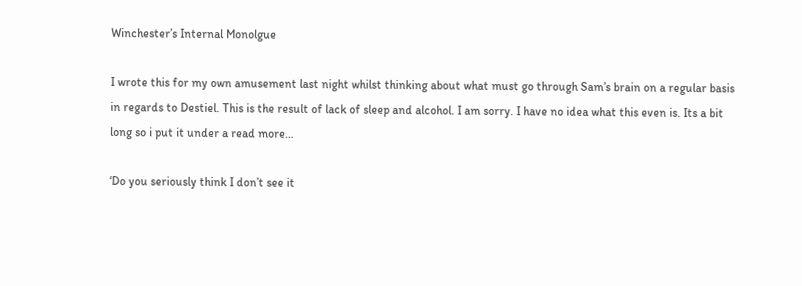Winchester’s Internal Monolgue

I wrote this for my own amusement last night whilst thinking about what must go through Sam’s brain on a regular basis in regards to Destiel. This is the result of lack of sleep and alcohol. I am sorry. I have no idea what this even is. Its a bit long so i put it under a read more…

‘Do you seriously think I don’t see it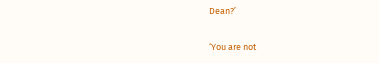Dean?’

‘You are not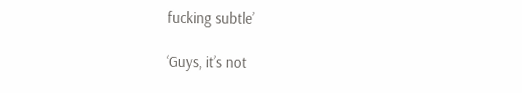fucking subtle’

‘Guys, it’s not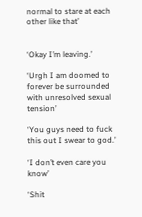normal to stare at each other like that’


‘Okay I’m leaving.’

‘Urgh I am doomed to forever be surrounded with unresolved sexual tension’

‘You guys need to fuck this out I swear to god.’

‘I don’t even care you know’

‘Shit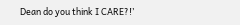Dean do you think I CARE?!’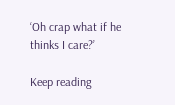‘Oh crap what if he thinks I care?’

Keep reading